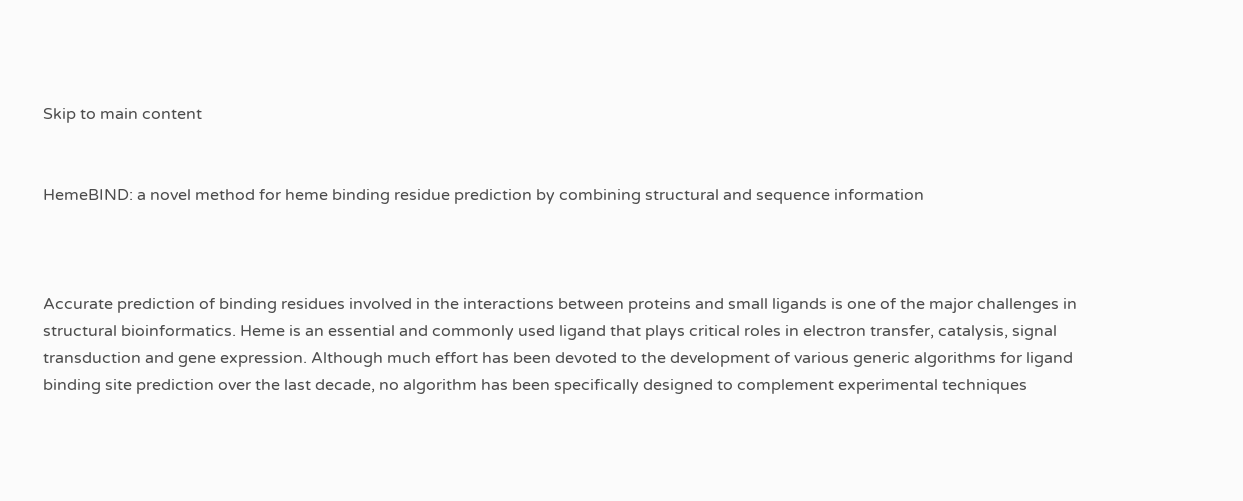Skip to main content


HemeBIND: a novel method for heme binding residue prediction by combining structural and sequence information



Accurate prediction of binding residues involved in the interactions between proteins and small ligands is one of the major challenges in structural bioinformatics. Heme is an essential and commonly used ligand that plays critical roles in electron transfer, catalysis, signal transduction and gene expression. Although much effort has been devoted to the development of various generic algorithms for ligand binding site prediction over the last decade, no algorithm has been specifically designed to complement experimental techniques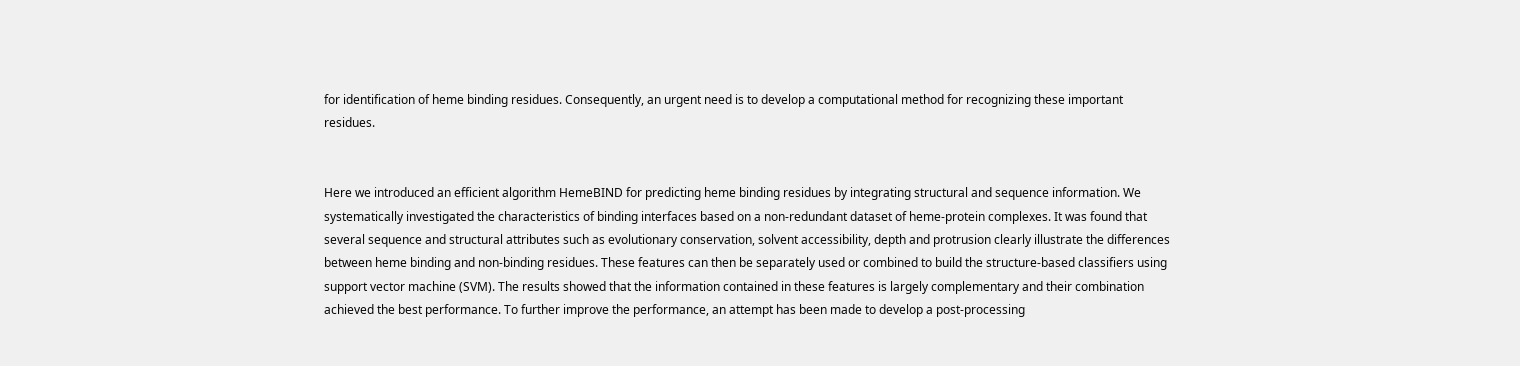for identification of heme binding residues. Consequently, an urgent need is to develop a computational method for recognizing these important residues.


Here we introduced an efficient algorithm HemeBIND for predicting heme binding residues by integrating structural and sequence information. We systematically investigated the characteristics of binding interfaces based on a non-redundant dataset of heme-protein complexes. It was found that several sequence and structural attributes such as evolutionary conservation, solvent accessibility, depth and protrusion clearly illustrate the differences between heme binding and non-binding residues. These features can then be separately used or combined to build the structure-based classifiers using support vector machine (SVM). The results showed that the information contained in these features is largely complementary and their combination achieved the best performance. To further improve the performance, an attempt has been made to develop a post-processing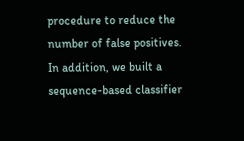procedure to reduce the number of false positives. In addition, we built a sequence-based classifier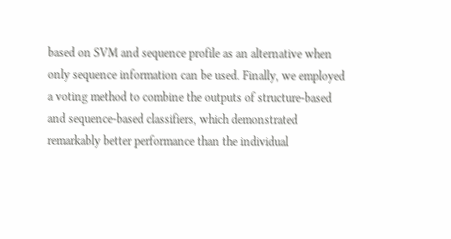based on SVM and sequence profile as an alternative when only sequence information can be used. Finally, we employed a voting method to combine the outputs of structure-based and sequence-based classifiers, which demonstrated remarkably better performance than the individual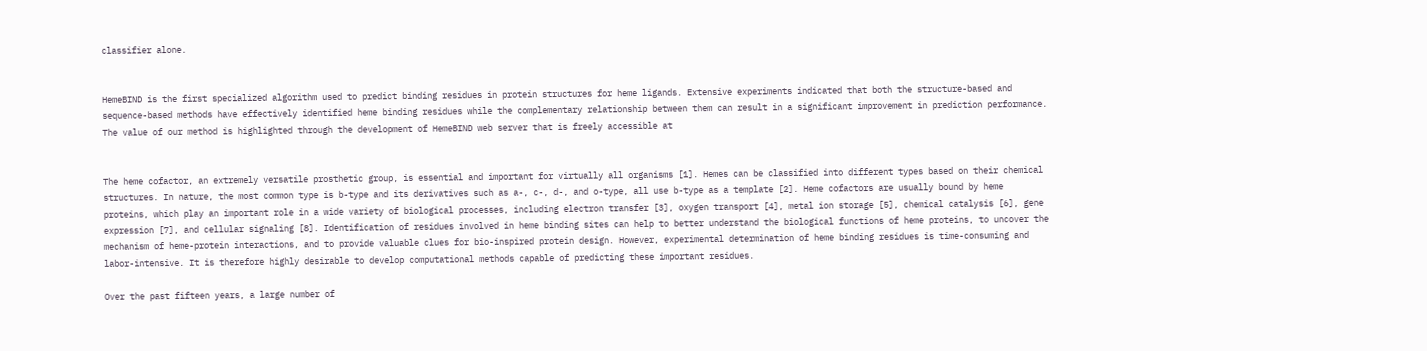classifier alone.


HemeBIND is the first specialized algorithm used to predict binding residues in protein structures for heme ligands. Extensive experiments indicated that both the structure-based and sequence-based methods have effectively identified heme binding residues while the complementary relationship between them can result in a significant improvement in prediction performance. The value of our method is highlighted through the development of HemeBIND web server that is freely accessible at


The heme cofactor, an extremely versatile prosthetic group, is essential and important for virtually all organisms [1]. Hemes can be classified into different types based on their chemical structures. In nature, the most common type is b-type and its derivatives such as a-, c-, d-, and o-type, all use b-type as a template [2]. Heme cofactors are usually bound by heme proteins, which play an important role in a wide variety of biological processes, including electron transfer [3], oxygen transport [4], metal ion storage [5], chemical catalysis [6], gene expression [7], and cellular signaling [8]. Identification of residues involved in heme binding sites can help to better understand the biological functions of heme proteins, to uncover the mechanism of heme-protein interactions, and to provide valuable clues for bio-inspired protein design. However, experimental determination of heme binding residues is time-consuming and labor-intensive. It is therefore highly desirable to develop computational methods capable of predicting these important residues.

Over the past fifteen years, a large number of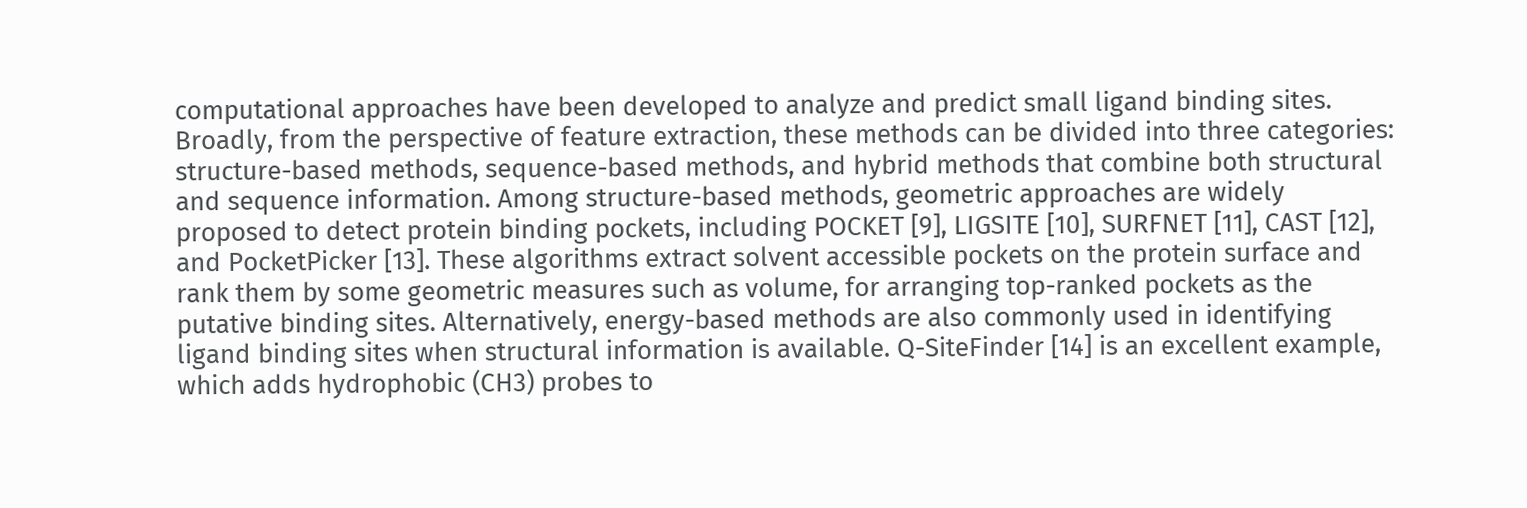computational approaches have been developed to analyze and predict small ligand binding sites. Broadly, from the perspective of feature extraction, these methods can be divided into three categories: structure-based methods, sequence-based methods, and hybrid methods that combine both structural and sequence information. Among structure-based methods, geometric approaches are widely proposed to detect protein binding pockets, including POCKET [9], LIGSITE [10], SURFNET [11], CAST [12], and PocketPicker [13]. These algorithms extract solvent accessible pockets on the protein surface and rank them by some geometric measures such as volume, for arranging top-ranked pockets as the putative binding sites. Alternatively, energy-based methods are also commonly used in identifying ligand binding sites when structural information is available. Q-SiteFinder [14] is an excellent example, which adds hydrophobic (CH3) probes to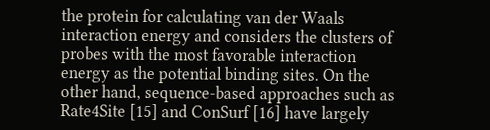the protein for calculating van der Waals interaction energy and considers the clusters of probes with the most favorable interaction energy as the potential binding sites. On the other hand, sequence-based approaches such as Rate4Site [15] and ConSurf [16] have largely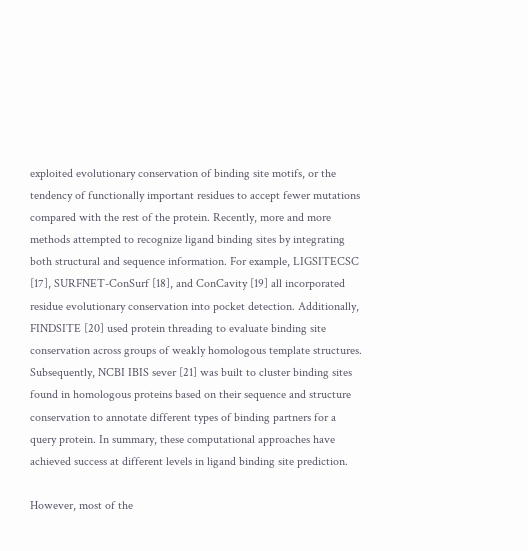exploited evolutionary conservation of binding site motifs, or the tendency of functionally important residues to accept fewer mutations compared with the rest of the protein. Recently, more and more methods attempted to recognize ligand binding sites by integrating both structural and sequence information. For example, LIGSITECSC [17], SURFNET-ConSurf [18], and ConCavity [19] all incorporated residue evolutionary conservation into pocket detection. Additionally, FINDSITE [20] used protein threading to evaluate binding site conservation across groups of weakly homologous template structures. Subsequently, NCBI IBIS sever [21] was built to cluster binding sites found in homologous proteins based on their sequence and structure conservation to annotate different types of binding partners for a query protein. In summary, these computational approaches have achieved success at different levels in ligand binding site prediction.

However, most of the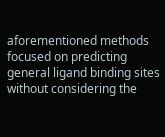aforementioned methods focused on predicting general ligand binding sites without considering the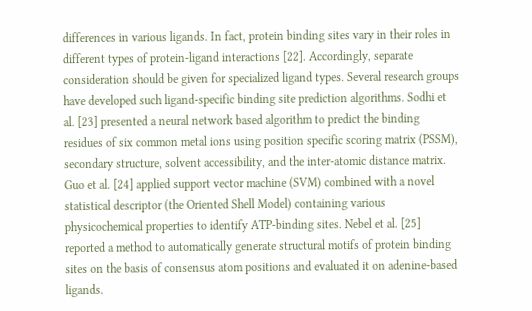differences in various ligands. In fact, protein binding sites vary in their roles in different types of protein-ligand interactions [22]. Accordingly, separate consideration should be given for specialized ligand types. Several research groups have developed such ligand-specific binding site prediction algorithms. Sodhi et al. [23] presented a neural network based algorithm to predict the binding residues of six common metal ions using position specific scoring matrix (PSSM), secondary structure, solvent accessibility, and the inter-atomic distance matrix. Guo et al. [24] applied support vector machine (SVM) combined with a novel statistical descriptor (the Oriented Shell Model) containing various physicochemical properties to identify ATP-binding sites. Nebel et al. [25] reported a method to automatically generate structural motifs of protein binding sites on the basis of consensus atom positions and evaluated it on adenine-based ligands.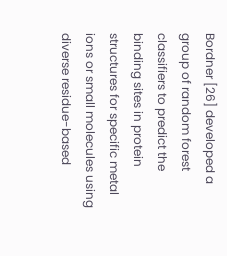Bordner [26] developed a group of random forest classifiers to predict the binding sites in protein structures for specific metal ions or small molecules using diverse residue-based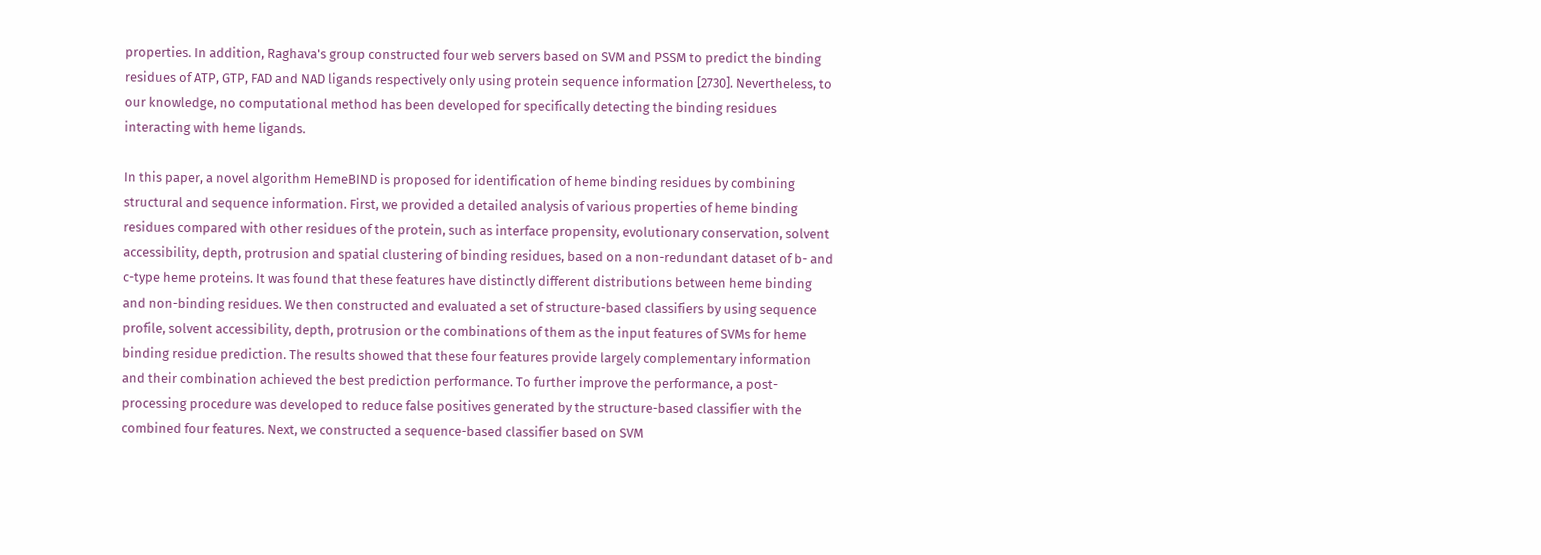properties. In addition, Raghava's group constructed four web servers based on SVM and PSSM to predict the binding residues of ATP, GTP, FAD and NAD ligands respectively only using protein sequence information [2730]. Nevertheless, to our knowledge, no computational method has been developed for specifically detecting the binding residues interacting with heme ligands.

In this paper, a novel algorithm HemeBIND is proposed for identification of heme binding residues by combining structural and sequence information. First, we provided a detailed analysis of various properties of heme binding residues compared with other residues of the protein, such as interface propensity, evolutionary conservation, solvent accessibility, depth, protrusion and spatial clustering of binding residues, based on a non-redundant dataset of b- and c-type heme proteins. It was found that these features have distinctly different distributions between heme binding and non-binding residues. We then constructed and evaluated a set of structure-based classifiers by using sequence profile, solvent accessibility, depth, protrusion or the combinations of them as the input features of SVMs for heme binding residue prediction. The results showed that these four features provide largely complementary information and their combination achieved the best prediction performance. To further improve the performance, a post-processing procedure was developed to reduce false positives generated by the structure-based classifier with the combined four features. Next, we constructed a sequence-based classifier based on SVM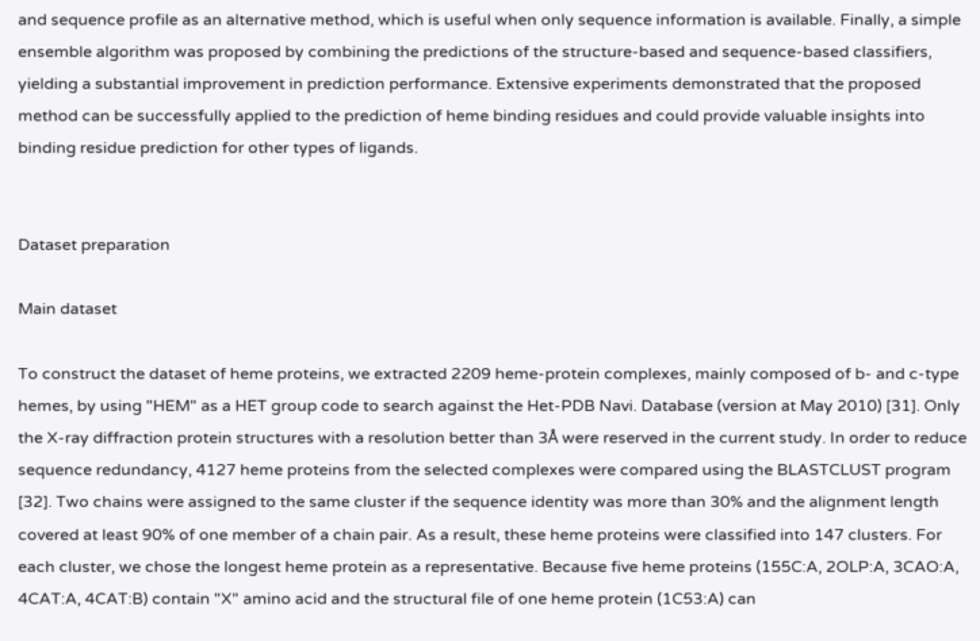and sequence profile as an alternative method, which is useful when only sequence information is available. Finally, a simple ensemble algorithm was proposed by combining the predictions of the structure-based and sequence-based classifiers, yielding a substantial improvement in prediction performance. Extensive experiments demonstrated that the proposed method can be successfully applied to the prediction of heme binding residues and could provide valuable insights into binding residue prediction for other types of ligands.


Dataset preparation

Main dataset

To construct the dataset of heme proteins, we extracted 2209 heme-protein complexes, mainly composed of b- and c-type hemes, by using "HEM" as a HET group code to search against the Het-PDB Navi. Database (version at May 2010) [31]. Only the X-ray diffraction protein structures with a resolution better than 3Å were reserved in the current study. In order to reduce sequence redundancy, 4127 heme proteins from the selected complexes were compared using the BLASTCLUST program [32]. Two chains were assigned to the same cluster if the sequence identity was more than 30% and the alignment length covered at least 90% of one member of a chain pair. As a result, these heme proteins were classified into 147 clusters. For each cluster, we chose the longest heme protein as a representative. Because five heme proteins (155C:A, 2OLP:A, 3CAO:A, 4CAT:A, 4CAT:B) contain "X" amino acid and the structural file of one heme protein (1C53:A) can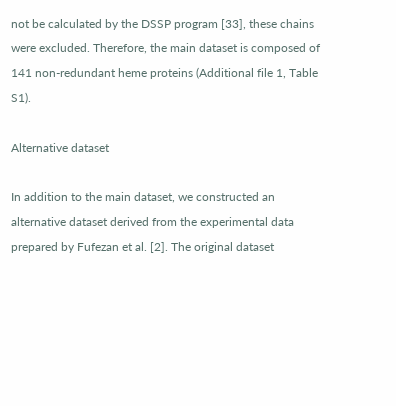not be calculated by the DSSP program [33], these chains were excluded. Therefore, the main dataset is composed of 141 non-redundant heme proteins (Additional file 1, Table S1).

Alternative dataset

In addition to the main dataset, we constructed an alternative dataset derived from the experimental data prepared by Fufezan et al. [2]. The original dataset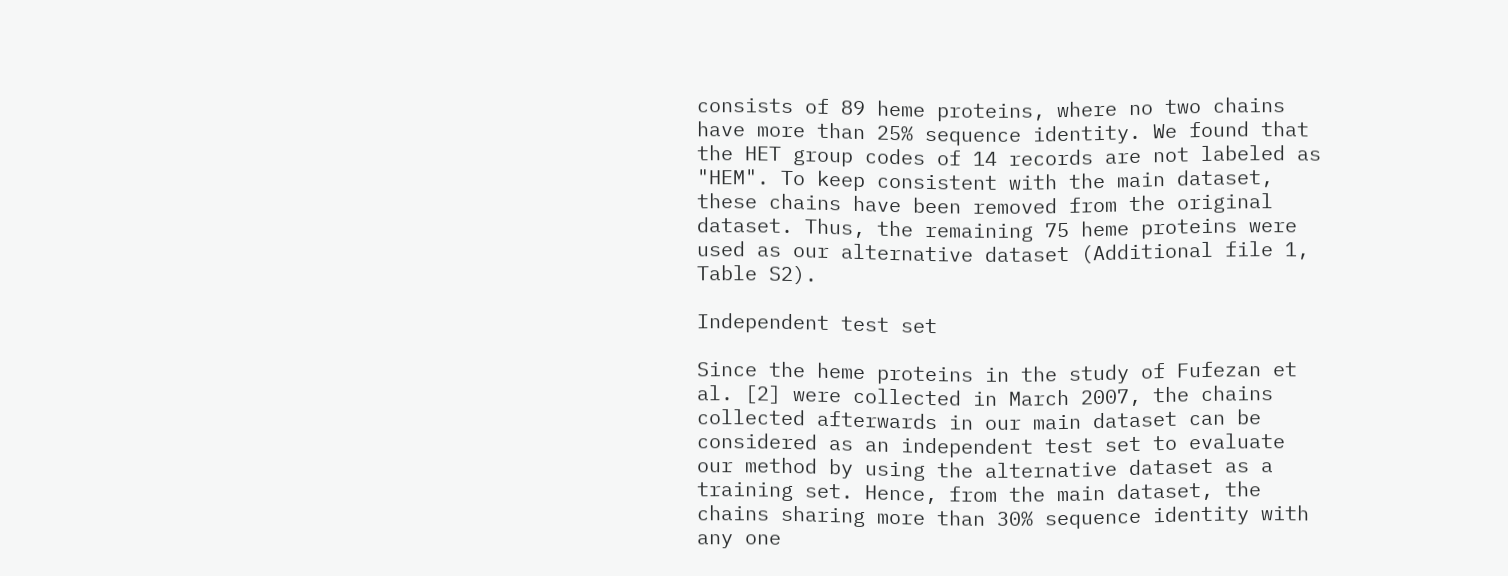consists of 89 heme proteins, where no two chains have more than 25% sequence identity. We found that the HET group codes of 14 records are not labeled as "HEM". To keep consistent with the main dataset, these chains have been removed from the original dataset. Thus, the remaining 75 heme proteins were used as our alternative dataset (Additional file 1, Table S2).

Independent test set

Since the heme proteins in the study of Fufezan et al. [2] were collected in March 2007, the chains collected afterwards in our main dataset can be considered as an independent test set to evaluate our method by using the alternative dataset as a training set. Hence, from the main dataset, the chains sharing more than 30% sequence identity with any one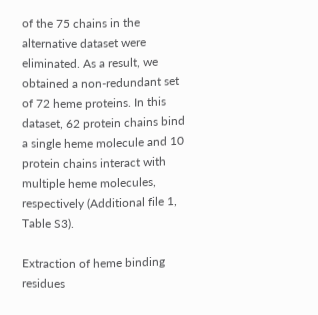of the 75 chains in the alternative dataset were eliminated. As a result, we obtained a non-redundant set of 72 heme proteins. In this dataset, 62 protein chains bind a single heme molecule and 10 protein chains interact with multiple heme molecules, respectively (Additional file 1, Table S3).

Extraction of heme binding residues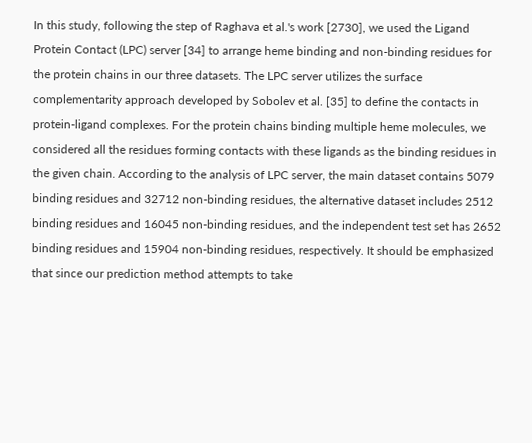In this study, following the step of Raghava et al.'s work [2730], we used the Ligand Protein Contact (LPC) server [34] to arrange heme binding and non-binding residues for the protein chains in our three datasets. The LPC server utilizes the surface complementarity approach developed by Sobolev et al. [35] to define the contacts in protein-ligand complexes. For the protein chains binding multiple heme molecules, we considered all the residues forming contacts with these ligands as the binding residues in the given chain. According to the analysis of LPC server, the main dataset contains 5079 binding residues and 32712 non-binding residues, the alternative dataset includes 2512 binding residues and 16045 non-binding residues, and the independent test set has 2652 binding residues and 15904 non-binding residues, respectively. It should be emphasized that since our prediction method attempts to take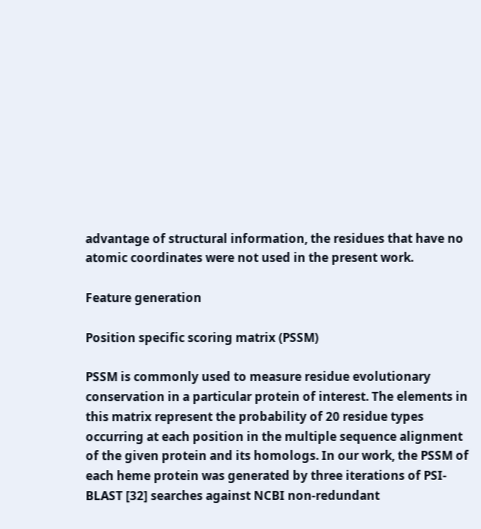advantage of structural information, the residues that have no atomic coordinates were not used in the present work.

Feature generation

Position specific scoring matrix (PSSM)

PSSM is commonly used to measure residue evolutionary conservation in a particular protein of interest. The elements in this matrix represent the probability of 20 residue types occurring at each position in the multiple sequence alignment of the given protein and its homologs. In our work, the PSSM of each heme protein was generated by three iterations of PSI-BLAST [32] searches against NCBI non-redundant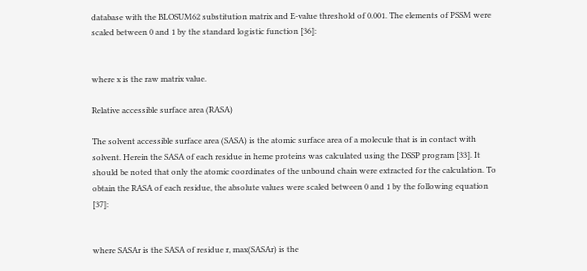database with the BLOSUM62 substitution matrix and E-value threshold of 0.001. The elements of PSSM were scaled between 0 and 1 by the standard logistic function [36]:


where x is the raw matrix value.

Relative accessible surface area (RASA)

The solvent accessible surface area (SASA) is the atomic surface area of a molecule that is in contact with solvent. Herein the SASA of each residue in heme proteins was calculated using the DSSP program [33]. It should be noted that only the atomic coordinates of the unbound chain were extracted for the calculation. To obtain the RASA of each residue, the absolute values were scaled between 0 and 1 by the following equation [37]:


where SASAr is the SASA of residue r, max(SASAr) is the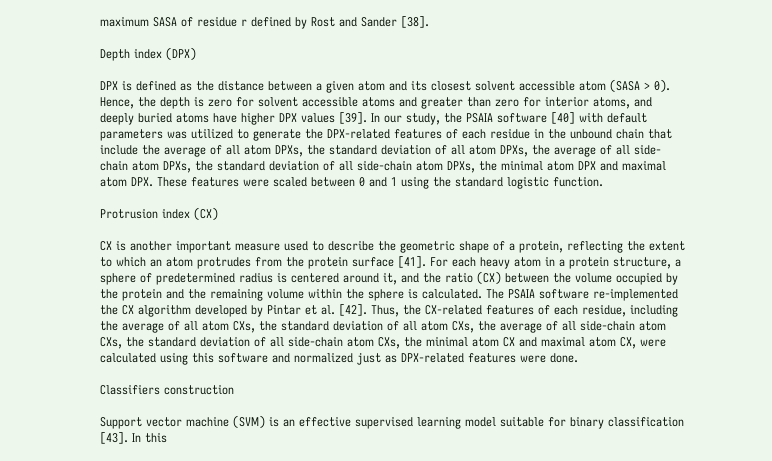maximum SASA of residue r defined by Rost and Sander [38].

Depth index (DPX)

DPX is defined as the distance between a given atom and its closest solvent accessible atom (SASA > 0). Hence, the depth is zero for solvent accessible atoms and greater than zero for interior atoms, and deeply buried atoms have higher DPX values [39]. In our study, the PSAIA software [40] with default parameters was utilized to generate the DPX-related features of each residue in the unbound chain that include the average of all atom DPXs, the standard deviation of all atom DPXs, the average of all side-chain atom DPXs, the standard deviation of all side-chain atom DPXs, the minimal atom DPX and maximal atom DPX. These features were scaled between 0 and 1 using the standard logistic function.

Protrusion index (CX)

CX is another important measure used to describe the geometric shape of a protein, reflecting the extent to which an atom protrudes from the protein surface [41]. For each heavy atom in a protein structure, a sphere of predetermined radius is centered around it, and the ratio (CX) between the volume occupied by the protein and the remaining volume within the sphere is calculated. The PSAIA software re-implemented the CX algorithm developed by Pintar et al. [42]. Thus, the CX-related features of each residue, including the average of all atom CXs, the standard deviation of all atom CXs, the average of all side-chain atom CXs, the standard deviation of all side-chain atom CXs, the minimal atom CX and maximal atom CX, were calculated using this software and normalized just as DPX-related features were done.

Classifiers construction

Support vector machine (SVM) is an effective supervised learning model suitable for binary classification [43]. In this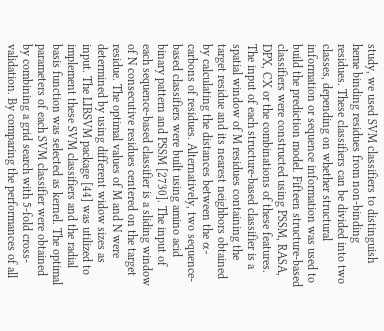study, we used SVM classifiers to distinguish heme binding residues from non-binding residues. These classifiers can be divided into two classes, depending on whether structural information or sequence information was used to build the prediction model. Fifteen structure-based classifiers were constructed using PSSM, RASA, DPX, CX or the combinations of these features. The input of each structure-based classifier is a spatial window of M residues containing the target residue and its nearest neighbors obtained by calculating the distances between the α-carbons of residues. Alternatively, two sequence-based classifiers were built using amino acid binary pattern and PSSM [2730]. The input of each sequence-based classifier is a sliding window of N consecutive residues centered on the target residue. The optimal values of M and N were determined by using different widow sizes as input. The LIBSVM package [44] was utilized to implement these SVM classifiers and the radial basis function was selected as kernel. The optimal parameters of each SVM classifier were obtained by combining a grid search with 5-fold cross-validation. By comparing the performances of all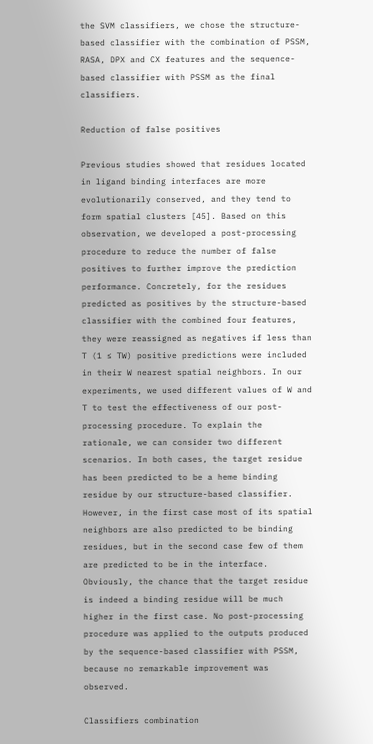the SVM classifiers, we chose the structure-based classifier with the combination of PSSM, RASA, DPX and CX features and the sequence-based classifier with PSSM as the final classifiers.

Reduction of false positives

Previous studies showed that residues located in ligand binding interfaces are more evolutionarily conserved, and they tend to form spatial clusters [45]. Based on this observation, we developed a post-processing procedure to reduce the number of false positives to further improve the prediction performance. Concretely, for the residues predicted as positives by the structure-based classifier with the combined four features, they were reassigned as negatives if less than T (1 ≤ TW) positive predictions were included in their W nearest spatial neighbors. In our experiments, we used different values of W and T to test the effectiveness of our post-processing procedure. To explain the rationale, we can consider two different scenarios. In both cases, the target residue has been predicted to be a heme binding residue by our structure-based classifier. However, in the first case most of its spatial neighbors are also predicted to be binding residues, but in the second case few of them are predicted to be in the interface. Obviously, the chance that the target residue is indeed a binding residue will be much higher in the first case. No post-processing procedure was applied to the outputs produced by the sequence-based classifier with PSSM, because no remarkable improvement was observed.

Classifiers combination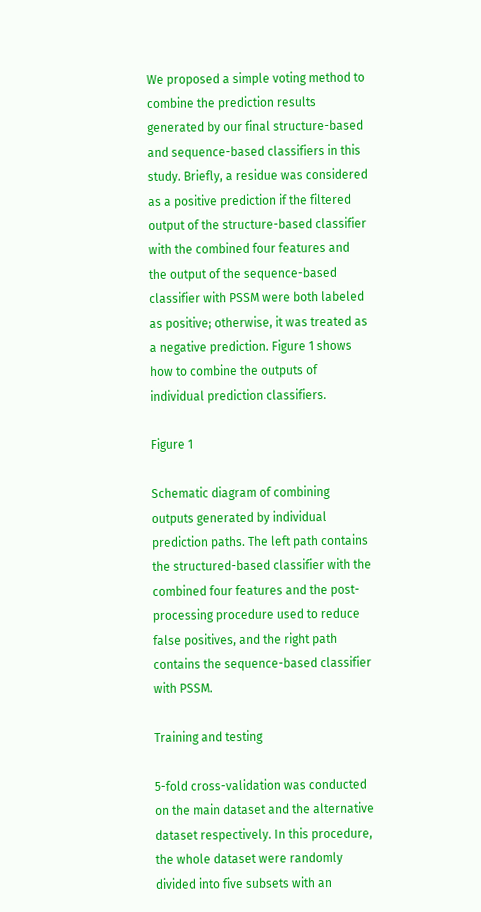We proposed a simple voting method to combine the prediction results generated by our final structure-based and sequence-based classifiers in this study. Briefly, a residue was considered as a positive prediction if the filtered output of the structure-based classifier with the combined four features and the output of the sequence-based classifier with PSSM were both labeled as positive; otherwise, it was treated as a negative prediction. Figure 1 shows how to combine the outputs of individual prediction classifiers.

Figure 1

Schematic diagram of combining outputs generated by individual prediction paths. The left path contains the structured-based classifier with the combined four features and the post-processing procedure used to reduce false positives, and the right path contains the sequence-based classifier with PSSM.

Training and testing

5-fold cross-validation was conducted on the main dataset and the alternative dataset respectively. In this procedure, the whole dataset were randomly divided into five subsets with an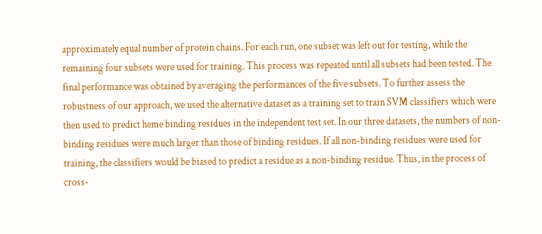approximately equal number of protein chains. For each run, one subset was left out for testing, while the remaining four subsets were used for training. This process was repeated until all subsets had been tested. The final performance was obtained by averaging the performances of the five subsets. To further assess the robustness of our approach, we used the alternative dataset as a training set to train SVM classifiers which were then used to predict heme binding residues in the independent test set. In our three datasets, the numbers of non-binding residues were much larger than those of binding residues. If all non-binding residues were used for training, the classifiers would be biased to predict a residue as a non-binding residue. Thus, in the process of cross-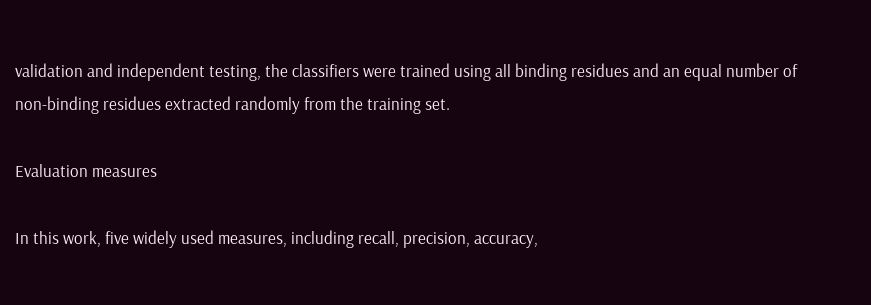validation and independent testing, the classifiers were trained using all binding residues and an equal number of non-binding residues extracted randomly from the training set.

Evaluation measures

In this work, five widely used measures, including recall, precision, accuracy,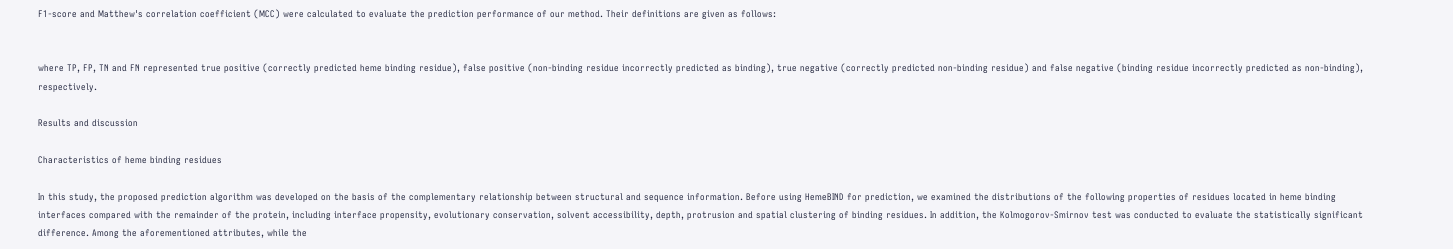F1-score and Matthew's correlation coefficient (MCC) were calculated to evaluate the prediction performance of our method. Their definitions are given as follows:


where TP, FP, TN and FN represented true positive (correctly predicted heme binding residue), false positive (non-binding residue incorrectly predicted as binding), true negative (correctly predicted non-binding residue) and false negative (binding residue incorrectly predicted as non-binding), respectively.

Results and discussion

Characteristics of heme binding residues

In this study, the proposed prediction algorithm was developed on the basis of the complementary relationship between structural and sequence information. Before using HemeBIND for prediction, we examined the distributions of the following properties of residues located in heme binding interfaces compared with the remainder of the protein, including interface propensity, evolutionary conservation, solvent accessibility, depth, protrusion and spatial clustering of binding residues. In addition, the Kolmogorov-Smirnov test was conducted to evaluate the statistically significant difference. Among the aforementioned attributes, while the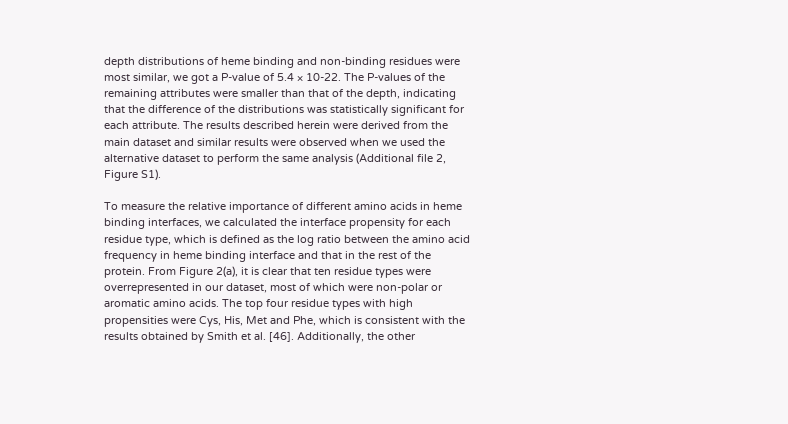depth distributions of heme binding and non-binding residues were most similar, we got a P-value of 5.4 × 10-22. The P-values of the remaining attributes were smaller than that of the depth, indicating that the difference of the distributions was statistically significant for each attribute. The results described herein were derived from the main dataset and similar results were observed when we used the alternative dataset to perform the same analysis (Additional file 2, Figure S1).

To measure the relative importance of different amino acids in heme binding interfaces, we calculated the interface propensity for each residue type, which is defined as the log ratio between the amino acid frequency in heme binding interface and that in the rest of the protein. From Figure 2(a), it is clear that ten residue types were overrepresented in our dataset, most of which were non-polar or aromatic amino acids. The top four residue types with high propensities were Cys, His, Met and Phe, which is consistent with the results obtained by Smith et al. [46]. Additionally, the other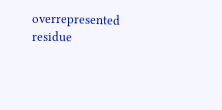overrepresented residue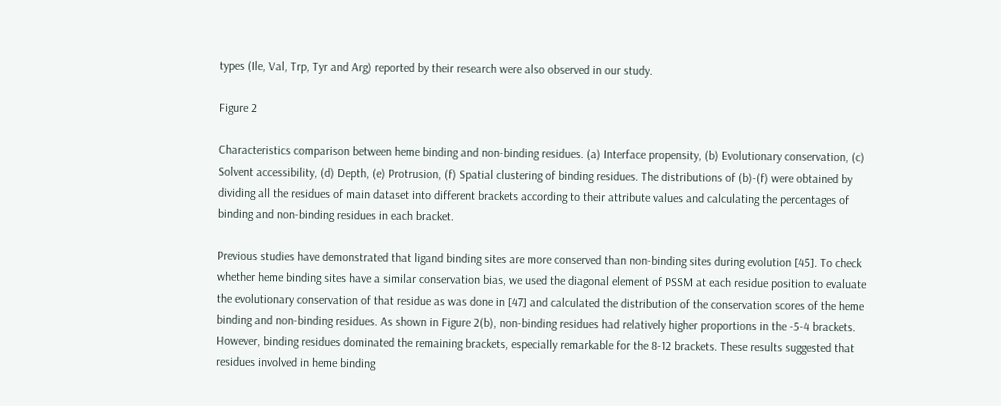types (Ile, Val, Trp, Tyr and Arg) reported by their research were also observed in our study.

Figure 2

Characteristics comparison between heme binding and non-binding residues. (a) Interface propensity, (b) Evolutionary conservation, (c) Solvent accessibility, (d) Depth, (e) Protrusion, (f) Spatial clustering of binding residues. The distributions of (b)-(f) were obtained by dividing all the residues of main dataset into different brackets according to their attribute values and calculating the percentages of binding and non-binding residues in each bracket.

Previous studies have demonstrated that ligand binding sites are more conserved than non-binding sites during evolution [45]. To check whether heme binding sites have a similar conservation bias, we used the diagonal element of PSSM at each residue position to evaluate the evolutionary conservation of that residue as was done in [47] and calculated the distribution of the conservation scores of the heme binding and non-binding residues. As shown in Figure 2(b), non-binding residues had relatively higher proportions in the -5-4 brackets. However, binding residues dominated the remaining brackets, especially remarkable for the 8-12 brackets. These results suggested that residues involved in heme binding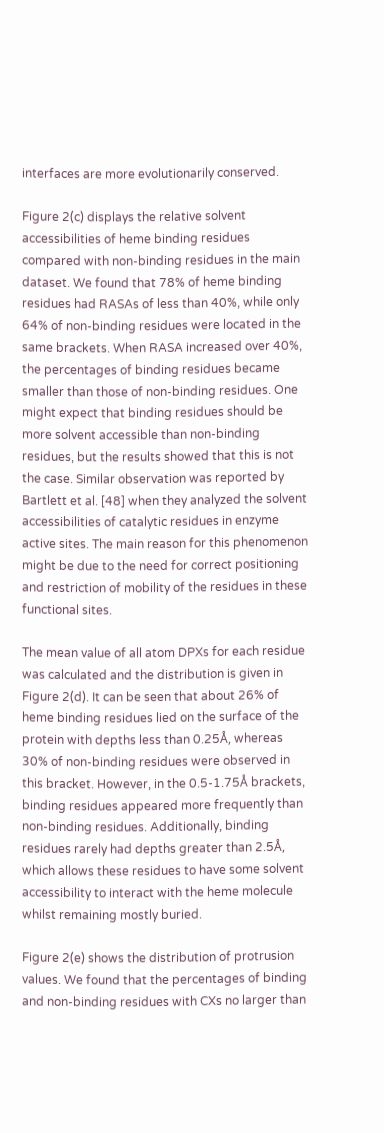interfaces are more evolutionarily conserved.

Figure 2(c) displays the relative solvent accessibilities of heme binding residues compared with non-binding residues in the main dataset. We found that 78% of heme binding residues had RASAs of less than 40%, while only 64% of non-binding residues were located in the same brackets. When RASA increased over 40%, the percentages of binding residues became smaller than those of non-binding residues. One might expect that binding residues should be more solvent accessible than non-binding residues, but the results showed that this is not the case. Similar observation was reported by Bartlett et al. [48] when they analyzed the solvent accessibilities of catalytic residues in enzyme active sites. The main reason for this phenomenon might be due to the need for correct positioning and restriction of mobility of the residues in these functional sites.

The mean value of all atom DPXs for each residue was calculated and the distribution is given in Figure 2(d). It can be seen that about 26% of heme binding residues lied on the surface of the protein with depths less than 0.25Å, whereas 30% of non-binding residues were observed in this bracket. However, in the 0.5-1.75Å brackets, binding residues appeared more frequently than non-binding residues. Additionally, binding residues rarely had depths greater than 2.5Å, which allows these residues to have some solvent accessibility to interact with the heme molecule whilst remaining mostly buried.

Figure 2(e) shows the distribution of protrusion values. We found that the percentages of binding and non-binding residues with CXs no larger than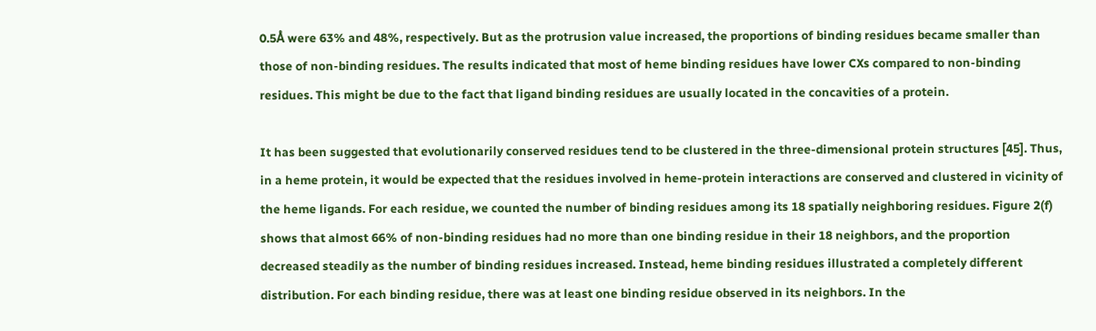0.5Å were 63% and 48%, respectively. But as the protrusion value increased, the proportions of binding residues became smaller than those of non-binding residues. The results indicated that most of heme binding residues have lower CXs compared to non-binding residues. This might be due to the fact that ligand binding residues are usually located in the concavities of a protein.

It has been suggested that evolutionarily conserved residues tend to be clustered in the three-dimensional protein structures [45]. Thus, in a heme protein, it would be expected that the residues involved in heme-protein interactions are conserved and clustered in vicinity of the heme ligands. For each residue, we counted the number of binding residues among its 18 spatially neighboring residues. Figure 2(f) shows that almost 66% of non-binding residues had no more than one binding residue in their 18 neighbors, and the proportion decreased steadily as the number of binding residues increased. Instead, heme binding residues illustrated a completely different distribution. For each binding residue, there was at least one binding residue observed in its neighbors. In the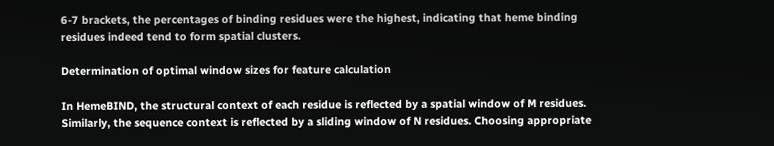6-7 brackets, the percentages of binding residues were the highest, indicating that heme binding residues indeed tend to form spatial clusters.

Determination of optimal window sizes for feature calculation

In HemeBIND, the structural context of each residue is reflected by a spatial window of M residues. Similarly, the sequence context is reflected by a sliding window of N residues. Choosing appropriate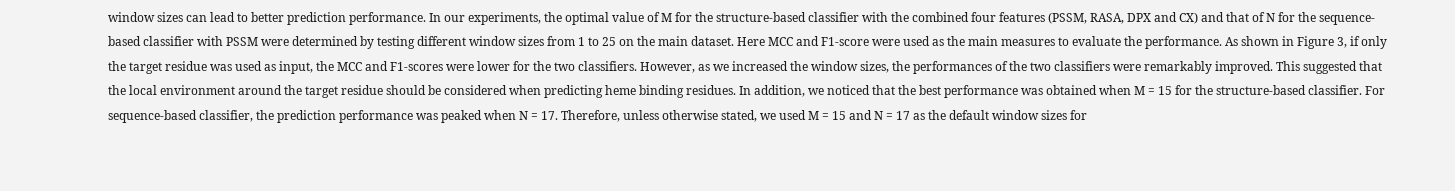window sizes can lead to better prediction performance. In our experiments, the optimal value of M for the structure-based classifier with the combined four features (PSSM, RASA, DPX and CX) and that of N for the sequence-based classifier with PSSM were determined by testing different window sizes from 1 to 25 on the main dataset. Here MCC and F1-score were used as the main measures to evaluate the performance. As shown in Figure 3, if only the target residue was used as input, the MCC and F1-scores were lower for the two classifiers. However, as we increased the window sizes, the performances of the two classifiers were remarkably improved. This suggested that the local environment around the target residue should be considered when predicting heme binding residues. In addition, we noticed that the best performance was obtained when M = 15 for the structure-based classifier. For sequence-based classifier, the prediction performance was peaked when N = 17. Therefore, unless otherwise stated, we used M = 15 and N = 17 as the default window sizes for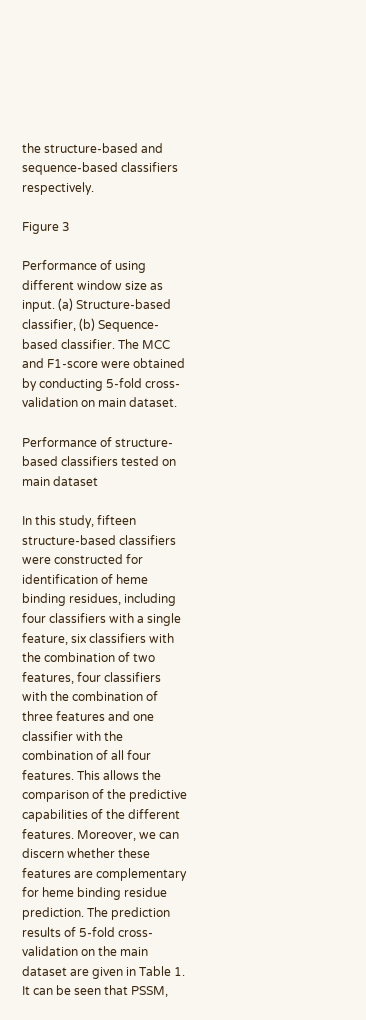the structure-based and sequence-based classifiers respectively.

Figure 3

Performance of using different window size as input. (a) Structure-based classifier, (b) Sequence-based classifier. The MCC and F1-score were obtained by conducting 5-fold cross-validation on main dataset.

Performance of structure-based classifiers tested on main dataset

In this study, fifteen structure-based classifiers were constructed for identification of heme binding residues, including four classifiers with a single feature, six classifiers with the combination of two features, four classifiers with the combination of three features and one classifier with the combination of all four features. This allows the comparison of the predictive capabilities of the different features. Moreover, we can discern whether these features are complementary for heme binding residue prediction. The prediction results of 5-fold cross-validation on the main dataset are given in Table 1. It can be seen that PSSM,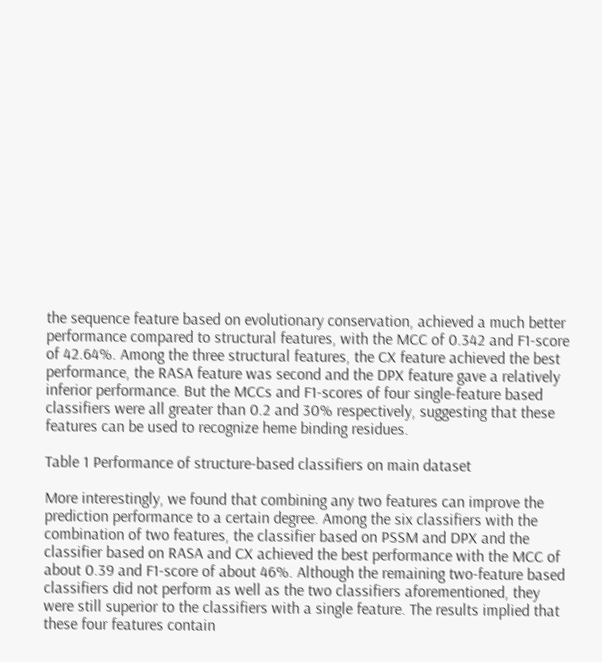the sequence feature based on evolutionary conservation, achieved a much better performance compared to structural features, with the MCC of 0.342 and F1-score of 42.64%. Among the three structural features, the CX feature achieved the best performance, the RASA feature was second and the DPX feature gave a relatively inferior performance. But the MCCs and F1-scores of four single-feature based classifiers were all greater than 0.2 and 30% respectively, suggesting that these features can be used to recognize heme binding residues.

Table 1 Performance of structure-based classifiers on main dataset

More interestingly, we found that combining any two features can improve the prediction performance to a certain degree. Among the six classifiers with the combination of two features, the classifier based on PSSM and DPX and the classifier based on RASA and CX achieved the best performance with the MCC of about 0.39 and F1-score of about 46%. Although the remaining two-feature based classifiers did not perform as well as the two classifiers aforementioned, they were still superior to the classifiers with a single feature. The results implied that these four features contain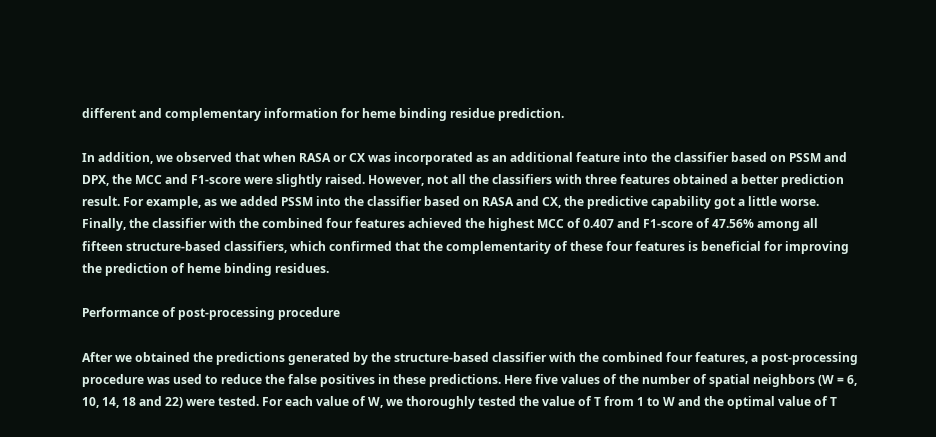different and complementary information for heme binding residue prediction.

In addition, we observed that when RASA or CX was incorporated as an additional feature into the classifier based on PSSM and DPX, the MCC and F1-score were slightly raised. However, not all the classifiers with three features obtained a better prediction result. For example, as we added PSSM into the classifier based on RASA and CX, the predictive capability got a little worse. Finally, the classifier with the combined four features achieved the highest MCC of 0.407 and F1-score of 47.56% among all fifteen structure-based classifiers, which confirmed that the complementarity of these four features is beneficial for improving the prediction of heme binding residues.

Performance of post-processing procedure

After we obtained the predictions generated by the structure-based classifier with the combined four features, a post-processing procedure was used to reduce the false positives in these predictions. Here five values of the number of spatial neighbors (W = 6, 10, 14, 18 and 22) were tested. For each value of W, we thoroughly tested the value of T from 1 to W and the optimal value of T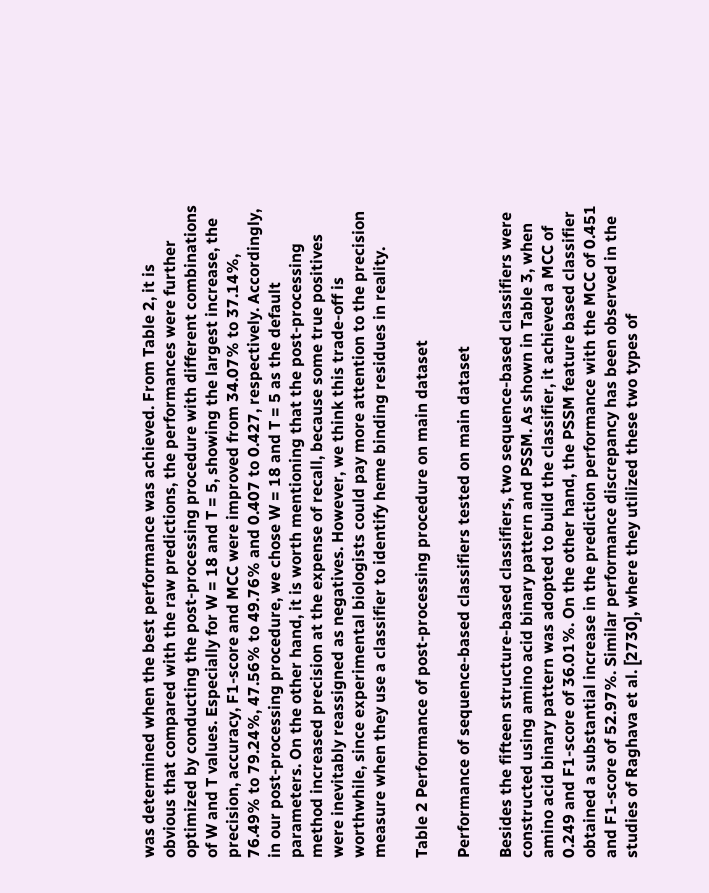was determined when the best performance was achieved. From Table 2, it is obvious that compared with the raw predictions, the performances were further optimized by conducting the post-processing procedure with different combinations of W and T values. Especially for W = 18 and T = 5, showing the largest increase, the precision, accuracy, F1-score and MCC were improved from 34.07% to 37.14%, 76.49% to 79.24%, 47.56% to 49.76% and 0.407 to 0.427, respectively. Accordingly, in our post-processing procedure, we chose W = 18 and T = 5 as the default parameters. On the other hand, it is worth mentioning that the post-processing method increased precision at the expense of recall, because some true positives were inevitably reassigned as negatives. However, we think this trade-off is worthwhile, since experimental biologists could pay more attention to the precision measure when they use a classifier to identify heme binding residues in reality.

Table 2 Performance of post-processing procedure on main dataset

Performance of sequence-based classifiers tested on main dataset

Besides the fifteen structure-based classifiers, two sequence-based classifiers were constructed using amino acid binary pattern and PSSM. As shown in Table 3, when amino acid binary pattern was adopted to build the classifier, it achieved a MCC of 0.249 and F1-score of 36.01%. On the other hand, the PSSM feature based classifier obtained a substantial increase in the prediction performance with the MCC of 0.451 and F1-score of 52.97%. Similar performance discrepancy has been observed in the studies of Raghava et al. [2730], where they utilized these two types of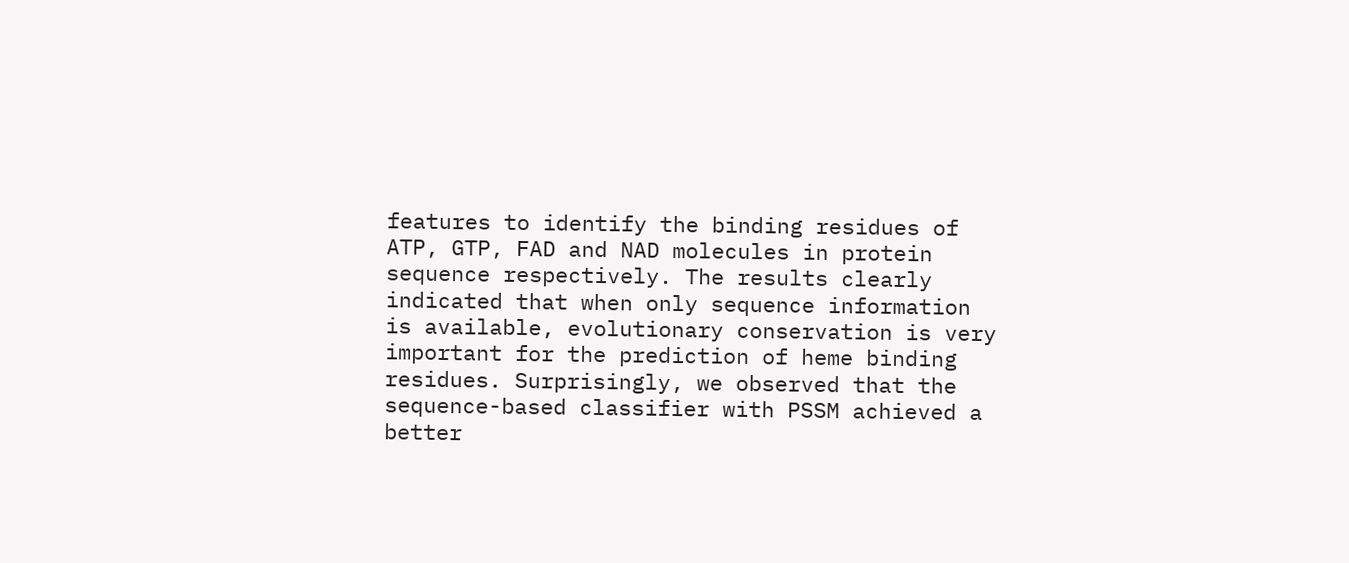features to identify the binding residues of ATP, GTP, FAD and NAD molecules in protein sequence respectively. The results clearly indicated that when only sequence information is available, evolutionary conservation is very important for the prediction of heme binding residues. Surprisingly, we observed that the sequence-based classifier with PSSM achieved a better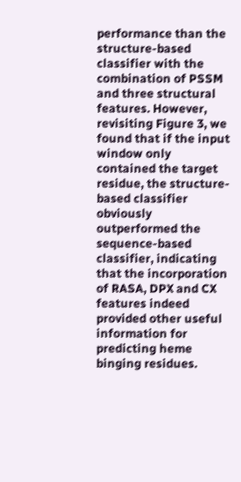performance than the structure-based classifier with the combination of PSSM and three structural features. However, revisiting Figure 3, we found that if the input window only contained the target residue, the structure-based classifier obviously outperformed the sequence-based classifier, indicating that the incorporation of RASA, DPX and CX features indeed provided other useful information for predicting heme binging residues.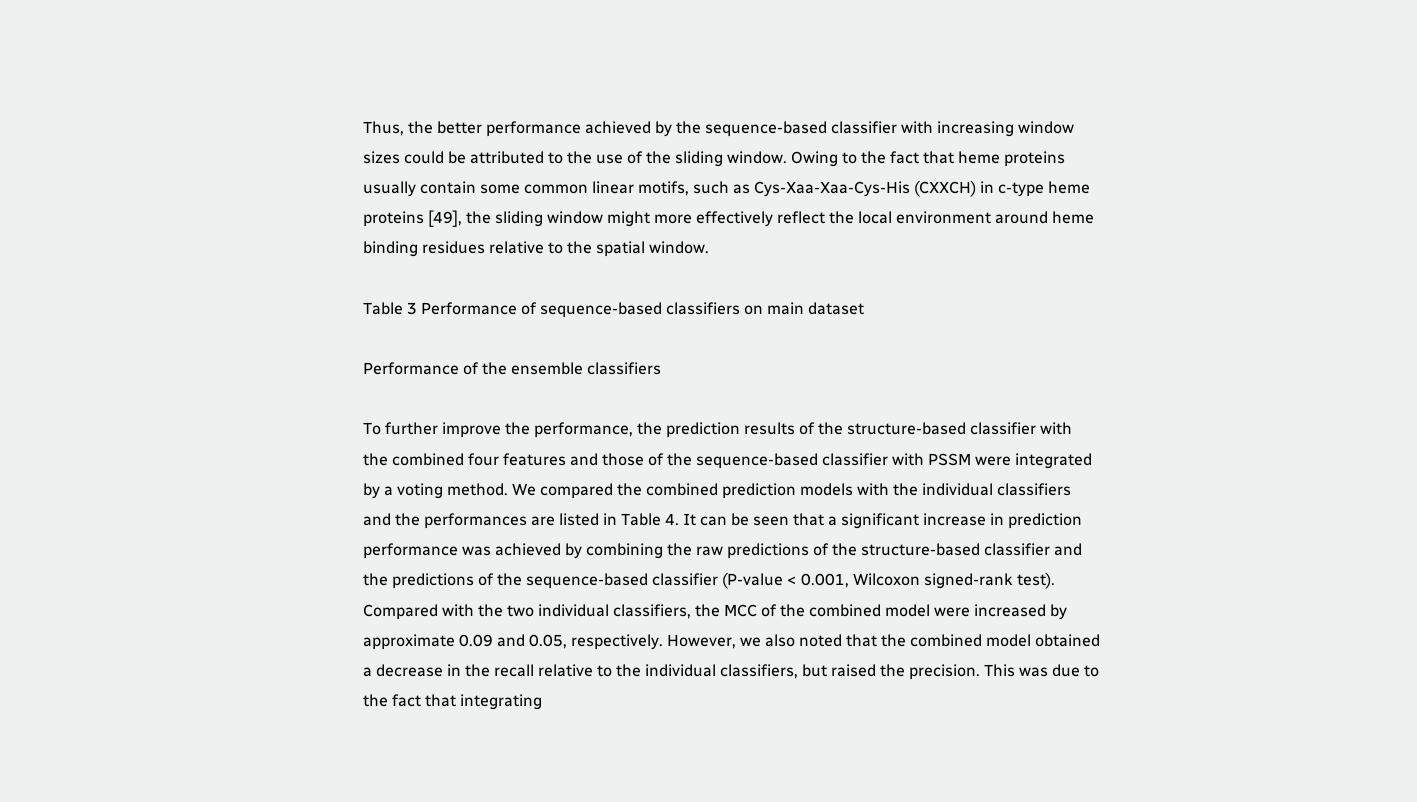Thus, the better performance achieved by the sequence-based classifier with increasing window sizes could be attributed to the use of the sliding window. Owing to the fact that heme proteins usually contain some common linear motifs, such as Cys-Xaa-Xaa-Cys-His (CXXCH) in c-type heme proteins [49], the sliding window might more effectively reflect the local environment around heme binding residues relative to the spatial window.

Table 3 Performance of sequence-based classifiers on main dataset

Performance of the ensemble classifiers

To further improve the performance, the prediction results of the structure-based classifier with the combined four features and those of the sequence-based classifier with PSSM were integrated by a voting method. We compared the combined prediction models with the individual classifiers and the performances are listed in Table 4. It can be seen that a significant increase in prediction performance was achieved by combining the raw predictions of the structure-based classifier and the predictions of the sequence-based classifier (P-value < 0.001, Wilcoxon signed-rank test). Compared with the two individual classifiers, the MCC of the combined model were increased by approximate 0.09 and 0.05, respectively. However, we also noted that the combined model obtained a decrease in the recall relative to the individual classifiers, but raised the precision. This was due to the fact that integrating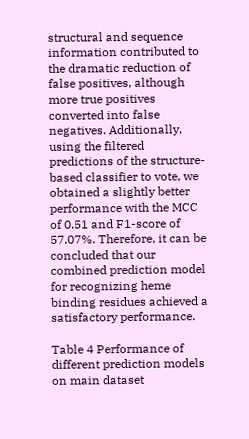structural and sequence information contributed to the dramatic reduction of false positives, although more true positives converted into false negatives. Additionally, using the filtered predictions of the structure-based classifier to vote, we obtained a slightly better performance with the MCC of 0.51 and F1-score of 57.07%. Therefore, it can be concluded that our combined prediction model for recognizing heme binding residues achieved a satisfactory performance.

Table 4 Performance of different prediction models on main dataset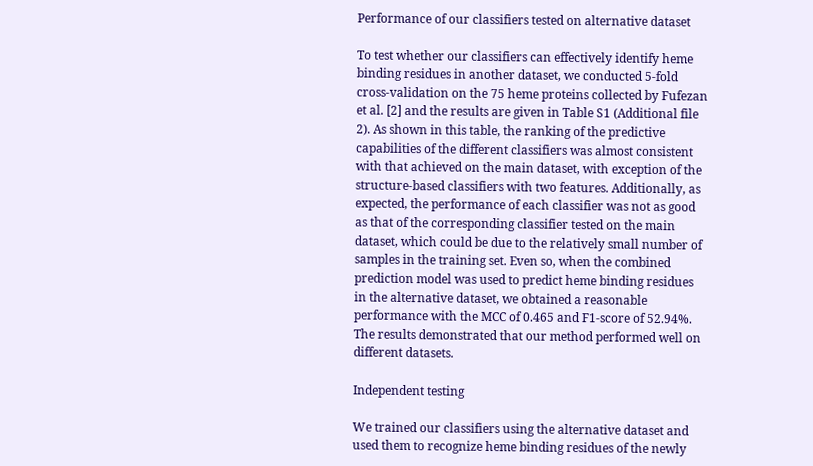Performance of our classifiers tested on alternative dataset

To test whether our classifiers can effectively identify heme binding residues in another dataset, we conducted 5-fold cross-validation on the 75 heme proteins collected by Fufezan et al. [2] and the results are given in Table S1 (Additional file 2). As shown in this table, the ranking of the predictive capabilities of the different classifiers was almost consistent with that achieved on the main dataset, with exception of the structure-based classifiers with two features. Additionally, as expected, the performance of each classifier was not as good as that of the corresponding classifier tested on the main dataset, which could be due to the relatively small number of samples in the training set. Even so, when the combined prediction model was used to predict heme binding residues in the alternative dataset, we obtained a reasonable performance with the MCC of 0.465 and F1-score of 52.94%. The results demonstrated that our method performed well on different datasets.

Independent testing

We trained our classifiers using the alternative dataset and used them to recognize heme binding residues of the newly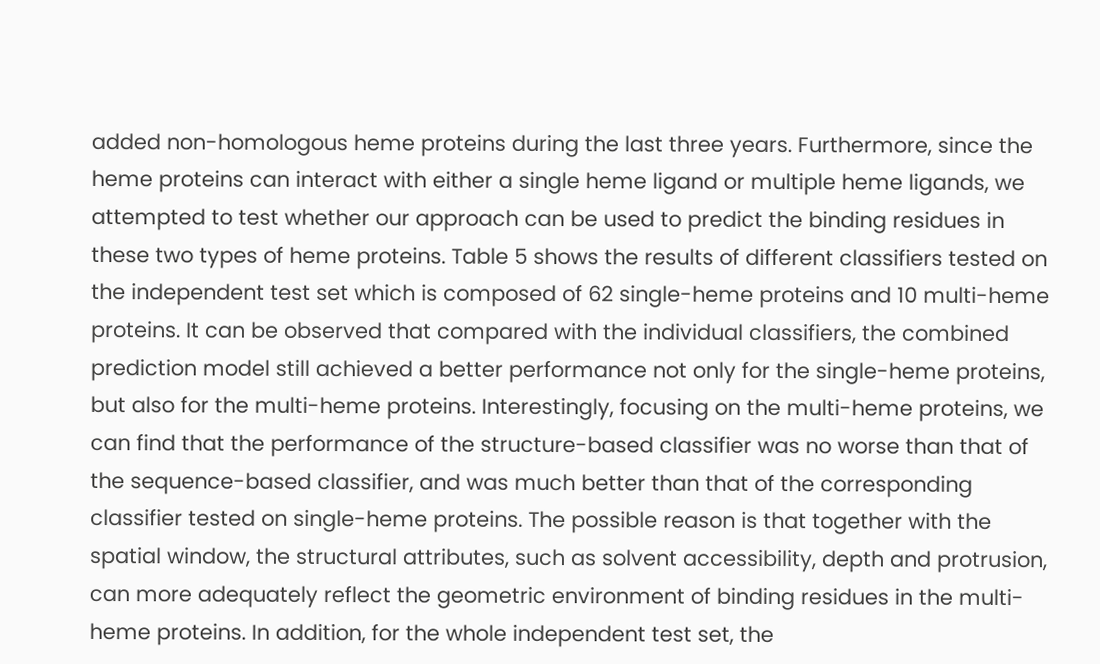added non-homologous heme proteins during the last three years. Furthermore, since the heme proteins can interact with either a single heme ligand or multiple heme ligands, we attempted to test whether our approach can be used to predict the binding residues in these two types of heme proteins. Table 5 shows the results of different classifiers tested on the independent test set which is composed of 62 single-heme proteins and 10 multi-heme proteins. It can be observed that compared with the individual classifiers, the combined prediction model still achieved a better performance not only for the single-heme proteins, but also for the multi-heme proteins. Interestingly, focusing on the multi-heme proteins, we can find that the performance of the structure-based classifier was no worse than that of the sequence-based classifier, and was much better than that of the corresponding classifier tested on single-heme proteins. The possible reason is that together with the spatial window, the structural attributes, such as solvent accessibility, depth and protrusion, can more adequately reflect the geometric environment of binding residues in the multi-heme proteins. In addition, for the whole independent test set, the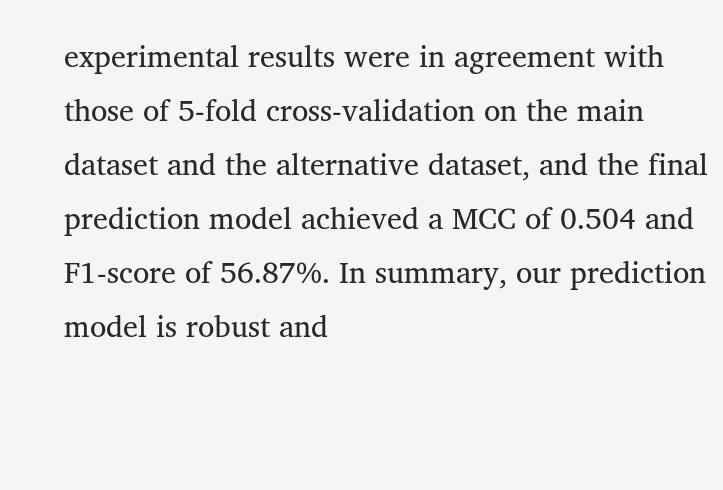experimental results were in agreement with those of 5-fold cross-validation on the main dataset and the alternative dataset, and the final prediction model achieved a MCC of 0.504 and F1-score of 56.87%. In summary, our prediction model is robust and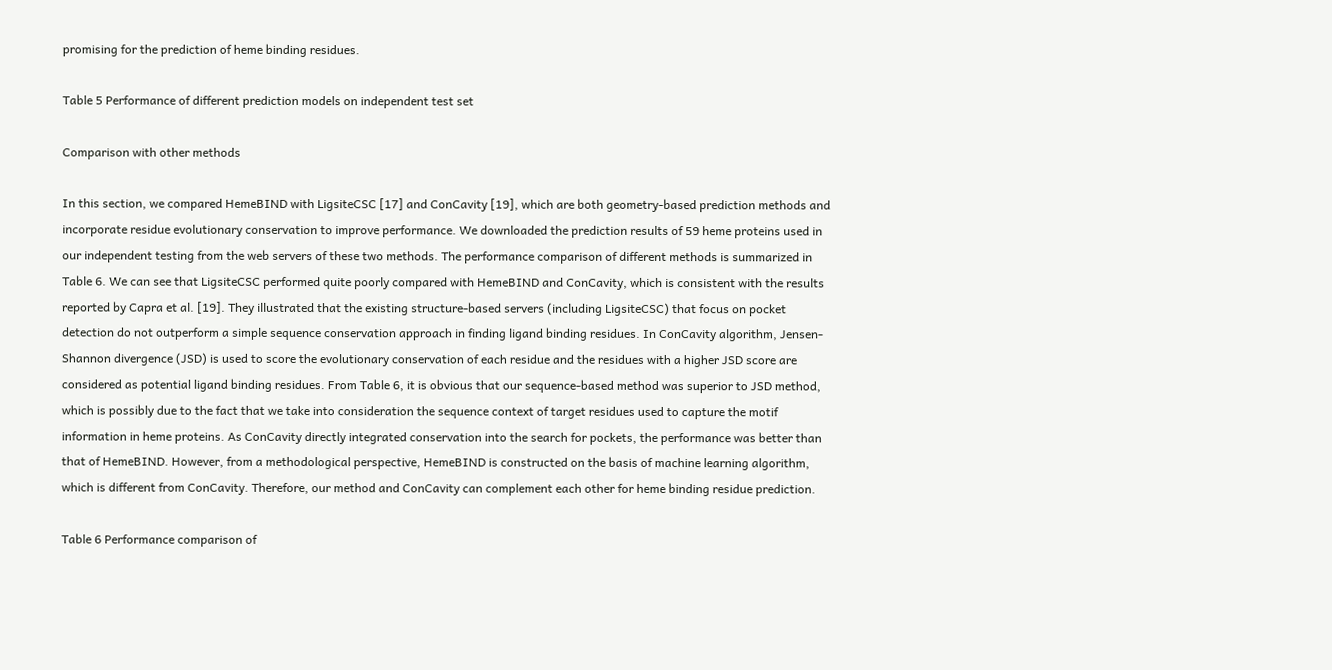promising for the prediction of heme binding residues.

Table 5 Performance of different prediction models on independent test set

Comparison with other methods

In this section, we compared HemeBIND with LigsiteCSC [17] and ConCavity [19], which are both geometry-based prediction methods and incorporate residue evolutionary conservation to improve performance. We downloaded the prediction results of 59 heme proteins used in our independent testing from the web servers of these two methods. The performance comparison of different methods is summarized in Table 6. We can see that LigsiteCSC performed quite poorly compared with HemeBIND and ConCavity, which is consistent with the results reported by Capra et al. [19]. They illustrated that the existing structure-based servers (including LigsiteCSC) that focus on pocket detection do not outperform a simple sequence conservation approach in finding ligand binding residues. In ConCavity algorithm, Jensen-Shannon divergence (JSD) is used to score the evolutionary conservation of each residue and the residues with a higher JSD score are considered as potential ligand binding residues. From Table 6, it is obvious that our sequence-based method was superior to JSD method, which is possibly due to the fact that we take into consideration the sequence context of target residues used to capture the motif information in heme proteins. As ConCavity directly integrated conservation into the search for pockets, the performance was better than that of HemeBIND. However, from a methodological perspective, HemeBIND is constructed on the basis of machine learning algorithm, which is different from ConCavity. Therefore, our method and ConCavity can complement each other for heme binding residue prediction.

Table 6 Performance comparison of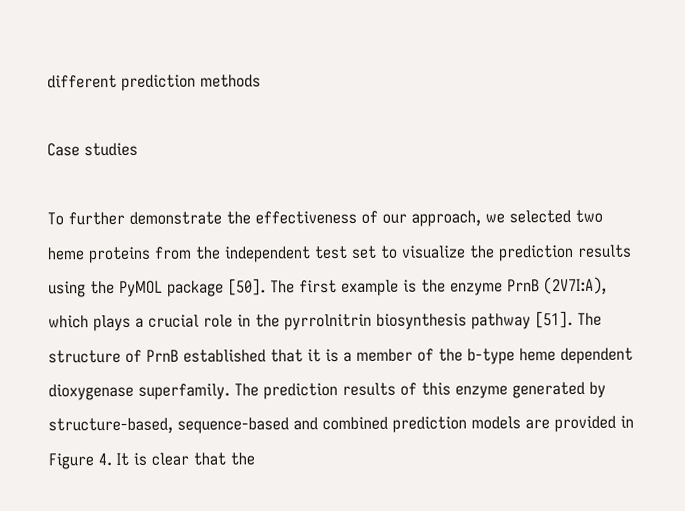different prediction methods

Case studies

To further demonstrate the effectiveness of our approach, we selected two heme proteins from the independent test set to visualize the prediction results using the PyMOL package [50]. The first example is the enzyme PrnB (2V7I:A), which plays a crucial role in the pyrrolnitrin biosynthesis pathway [51]. The structure of PrnB established that it is a member of the b-type heme dependent dioxygenase superfamily. The prediction results of this enzyme generated by structure-based, sequence-based and combined prediction models are provided in Figure 4. It is clear that the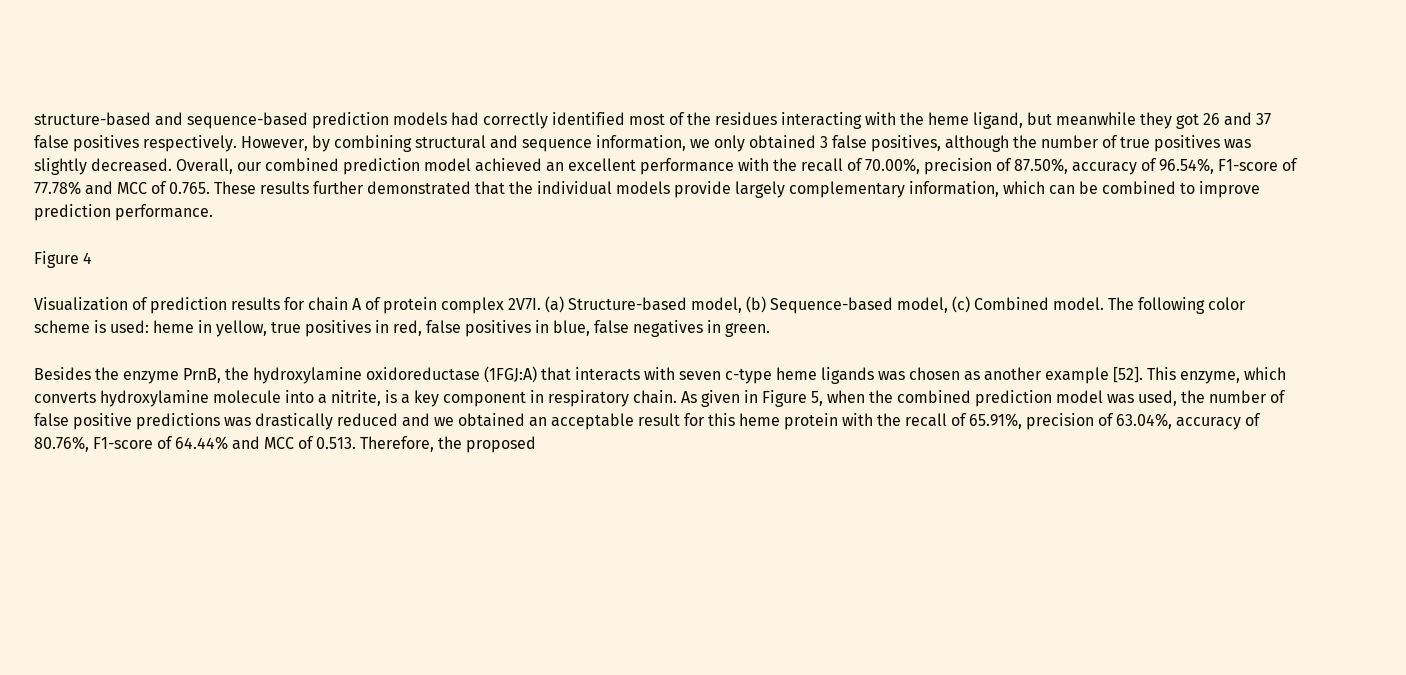structure-based and sequence-based prediction models had correctly identified most of the residues interacting with the heme ligand, but meanwhile they got 26 and 37 false positives respectively. However, by combining structural and sequence information, we only obtained 3 false positives, although the number of true positives was slightly decreased. Overall, our combined prediction model achieved an excellent performance with the recall of 70.00%, precision of 87.50%, accuracy of 96.54%, F1-score of 77.78% and MCC of 0.765. These results further demonstrated that the individual models provide largely complementary information, which can be combined to improve prediction performance.

Figure 4

Visualization of prediction results for chain A of protein complex 2V7I. (a) Structure-based model, (b) Sequence-based model, (c) Combined model. The following color scheme is used: heme in yellow, true positives in red, false positives in blue, false negatives in green.

Besides the enzyme PrnB, the hydroxylamine oxidoreductase (1FGJ:A) that interacts with seven c-type heme ligands was chosen as another example [52]. This enzyme, which converts hydroxylamine molecule into a nitrite, is a key component in respiratory chain. As given in Figure 5, when the combined prediction model was used, the number of false positive predictions was drastically reduced and we obtained an acceptable result for this heme protein with the recall of 65.91%, precision of 63.04%, accuracy of 80.76%, F1-score of 64.44% and MCC of 0.513. Therefore, the proposed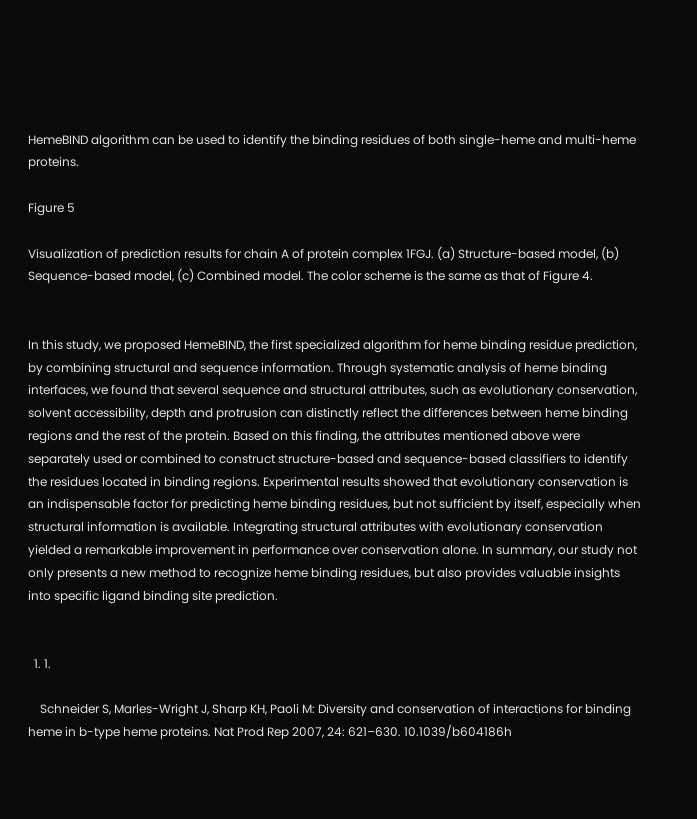HemeBIND algorithm can be used to identify the binding residues of both single-heme and multi-heme proteins.

Figure 5

Visualization of prediction results for chain A of protein complex 1FGJ. (a) Structure-based model, (b) Sequence-based model, (c) Combined model. The color scheme is the same as that of Figure 4.


In this study, we proposed HemeBIND, the first specialized algorithm for heme binding residue prediction, by combining structural and sequence information. Through systematic analysis of heme binding interfaces, we found that several sequence and structural attributes, such as evolutionary conservation, solvent accessibility, depth and protrusion can distinctly reflect the differences between heme binding regions and the rest of the protein. Based on this finding, the attributes mentioned above were separately used or combined to construct structure-based and sequence-based classifiers to identify the residues located in binding regions. Experimental results showed that evolutionary conservation is an indispensable factor for predicting heme binding residues, but not sufficient by itself, especially when structural information is available. Integrating structural attributes with evolutionary conservation yielded a remarkable improvement in performance over conservation alone. In summary, our study not only presents a new method to recognize heme binding residues, but also provides valuable insights into specific ligand binding site prediction.


  1. 1.

    Schneider S, Marles-Wright J, Sharp KH, Paoli M: Diversity and conservation of interactions for binding heme in b-type heme proteins. Nat Prod Rep 2007, 24: 621–630. 10.1039/b604186h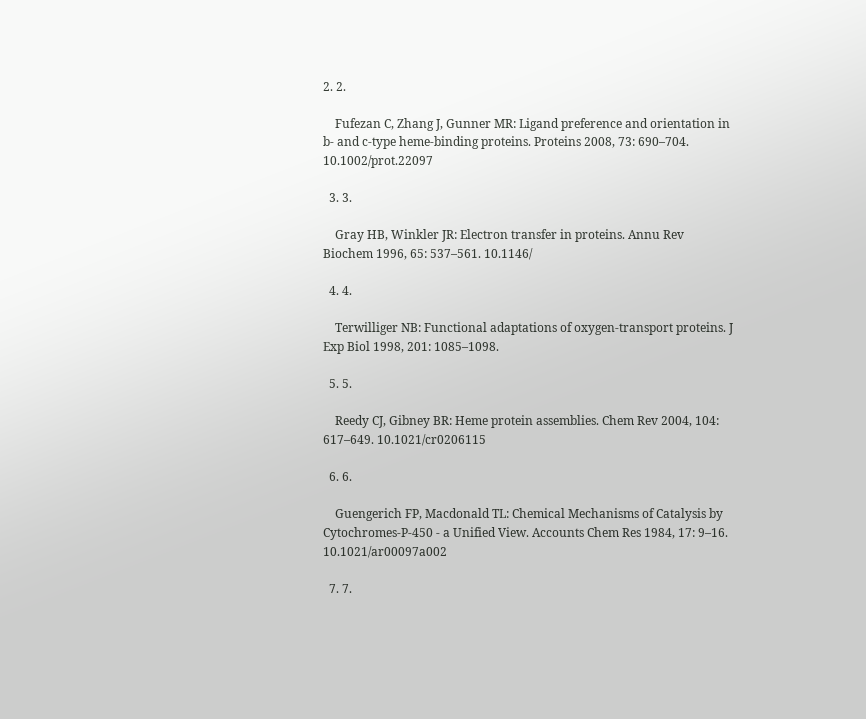2. 2.

    Fufezan C, Zhang J, Gunner MR: Ligand preference and orientation in b- and c-type heme-binding proteins. Proteins 2008, 73: 690–704. 10.1002/prot.22097

  3. 3.

    Gray HB, Winkler JR: Electron transfer in proteins. Annu Rev Biochem 1996, 65: 537–561. 10.1146/

  4. 4.

    Terwilliger NB: Functional adaptations of oxygen-transport proteins. J Exp Biol 1998, 201: 1085–1098.

  5. 5.

    Reedy CJ, Gibney BR: Heme protein assemblies. Chem Rev 2004, 104: 617–649. 10.1021/cr0206115

  6. 6.

    Guengerich FP, Macdonald TL: Chemical Mechanisms of Catalysis by Cytochromes-P-450 - a Unified View. Accounts Chem Res 1984, 17: 9–16. 10.1021/ar00097a002

  7. 7.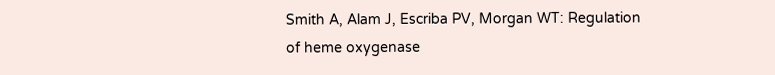Smith A, Alam J, Escriba PV, Morgan WT: Regulation of heme oxygenase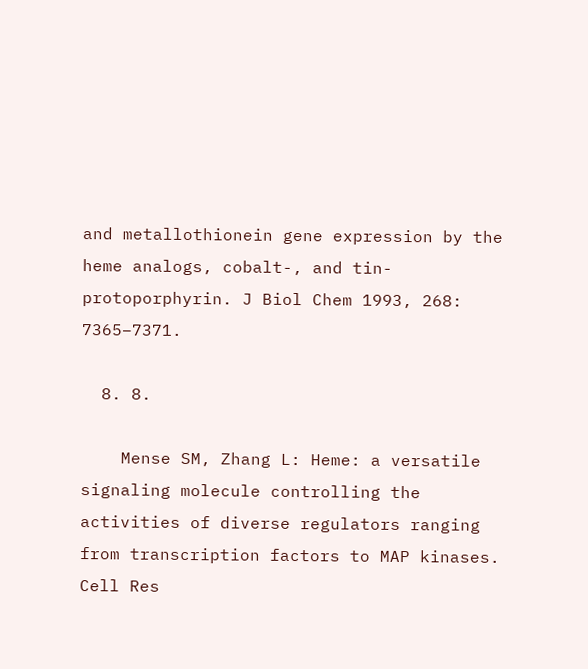and metallothionein gene expression by the heme analogs, cobalt-, and tin-protoporphyrin. J Biol Chem 1993, 268: 7365–7371.

  8. 8.

    Mense SM, Zhang L: Heme: a versatile signaling molecule controlling the activities of diverse regulators ranging from transcription factors to MAP kinases. Cell Res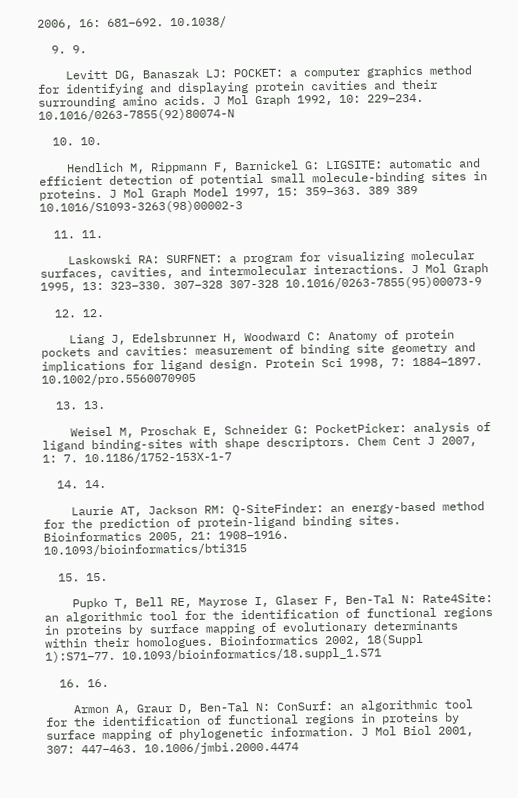2006, 16: 681–692. 10.1038/

  9. 9.

    Levitt DG, Banaszak LJ: POCKET: a computer graphics method for identifying and displaying protein cavities and their surrounding amino acids. J Mol Graph 1992, 10: 229–234. 10.1016/0263-7855(92)80074-N

  10. 10.

    Hendlich M, Rippmann F, Barnickel G: LIGSITE: automatic and efficient detection of potential small molecule-binding sites in proteins. J Mol Graph Model 1997, 15: 359–363. 389 389 10.1016/S1093-3263(98)00002-3

  11. 11.

    Laskowski RA: SURFNET: a program for visualizing molecular surfaces, cavities, and intermolecular interactions. J Mol Graph 1995, 13: 323–330. 307–328 307-328 10.1016/0263-7855(95)00073-9

  12. 12.

    Liang J, Edelsbrunner H, Woodward C: Anatomy of protein pockets and cavities: measurement of binding site geometry and implications for ligand design. Protein Sci 1998, 7: 1884–1897. 10.1002/pro.5560070905

  13. 13.

    Weisel M, Proschak E, Schneider G: PocketPicker: analysis of ligand binding-sites with shape descriptors. Chem Cent J 2007, 1: 7. 10.1186/1752-153X-1-7

  14. 14.

    Laurie AT, Jackson RM: Q-SiteFinder: an energy-based method for the prediction of protein-ligand binding sites. Bioinformatics 2005, 21: 1908–1916. 10.1093/bioinformatics/bti315

  15. 15.

    Pupko T, Bell RE, Mayrose I, Glaser F, Ben-Tal N: Rate4Site: an algorithmic tool for the identification of functional regions in proteins by surface mapping of evolutionary determinants within their homologues. Bioinformatics 2002, 18(Suppl 1):S71–77. 10.1093/bioinformatics/18.suppl_1.S71

  16. 16.

    Armon A, Graur D, Ben-Tal N: ConSurf: an algorithmic tool for the identification of functional regions in proteins by surface mapping of phylogenetic information. J Mol Biol 2001, 307: 447–463. 10.1006/jmbi.2000.4474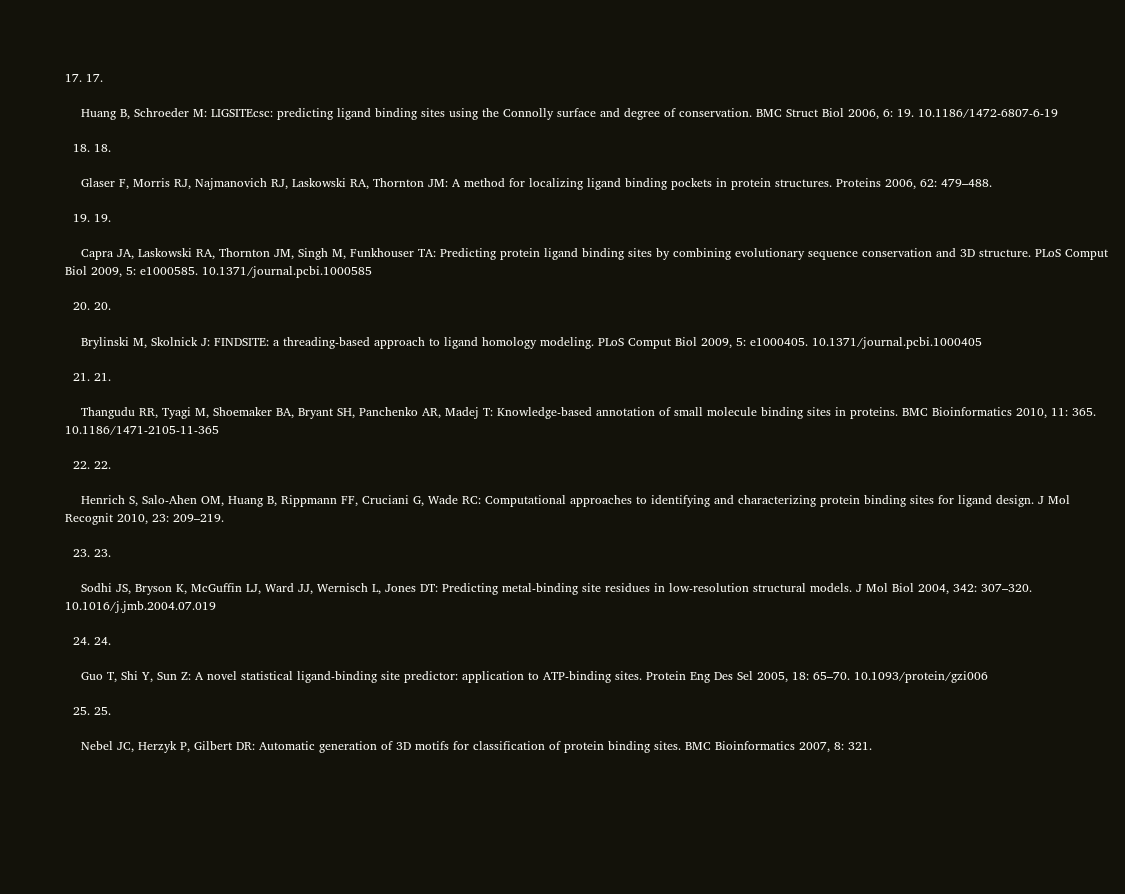17. 17.

    Huang B, Schroeder M: LIGSITEcsc: predicting ligand binding sites using the Connolly surface and degree of conservation. BMC Struct Biol 2006, 6: 19. 10.1186/1472-6807-6-19

  18. 18.

    Glaser F, Morris RJ, Najmanovich RJ, Laskowski RA, Thornton JM: A method for localizing ligand binding pockets in protein structures. Proteins 2006, 62: 479–488.

  19. 19.

    Capra JA, Laskowski RA, Thornton JM, Singh M, Funkhouser TA: Predicting protein ligand binding sites by combining evolutionary sequence conservation and 3D structure. PLoS Comput Biol 2009, 5: e1000585. 10.1371/journal.pcbi.1000585

  20. 20.

    Brylinski M, Skolnick J: FINDSITE: a threading-based approach to ligand homology modeling. PLoS Comput Biol 2009, 5: e1000405. 10.1371/journal.pcbi.1000405

  21. 21.

    Thangudu RR, Tyagi M, Shoemaker BA, Bryant SH, Panchenko AR, Madej T: Knowledge-based annotation of small molecule binding sites in proteins. BMC Bioinformatics 2010, 11: 365. 10.1186/1471-2105-11-365

  22. 22.

    Henrich S, Salo-Ahen OM, Huang B, Rippmann FF, Cruciani G, Wade RC: Computational approaches to identifying and characterizing protein binding sites for ligand design. J Mol Recognit 2010, 23: 209–219.

  23. 23.

    Sodhi JS, Bryson K, McGuffin LJ, Ward JJ, Wernisch L, Jones DT: Predicting metal-binding site residues in low-resolution structural models. J Mol Biol 2004, 342: 307–320. 10.1016/j.jmb.2004.07.019

  24. 24.

    Guo T, Shi Y, Sun Z: A novel statistical ligand-binding site predictor: application to ATP-binding sites. Protein Eng Des Sel 2005, 18: 65–70. 10.1093/protein/gzi006

  25. 25.

    Nebel JC, Herzyk P, Gilbert DR: Automatic generation of 3D motifs for classification of protein binding sites. BMC Bioinformatics 2007, 8: 321.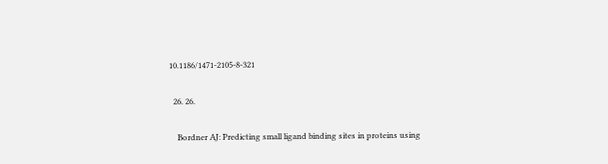10.1186/1471-2105-8-321

  26. 26.

    Bordner AJ: Predicting small ligand binding sites in proteins using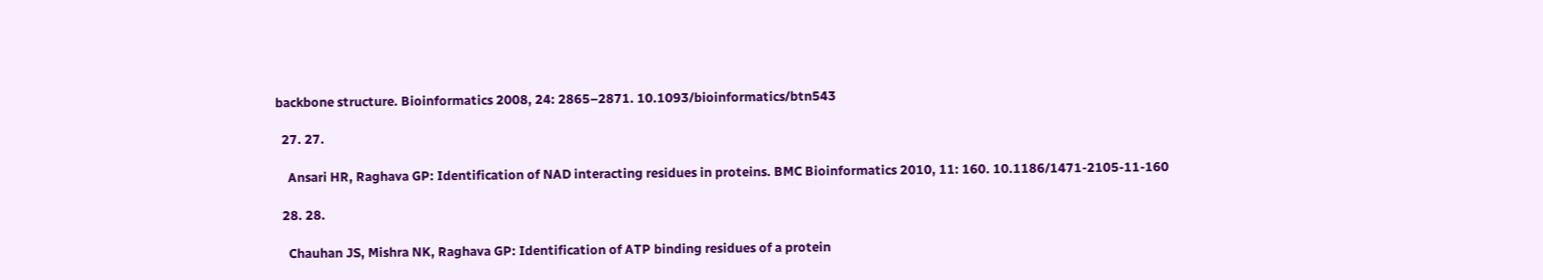backbone structure. Bioinformatics 2008, 24: 2865–2871. 10.1093/bioinformatics/btn543

  27. 27.

    Ansari HR, Raghava GP: Identification of NAD interacting residues in proteins. BMC Bioinformatics 2010, 11: 160. 10.1186/1471-2105-11-160

  28. 28.

    Chauhan JS, Mishra NK, Raghava GP: Identification of ATP binding residues of a protein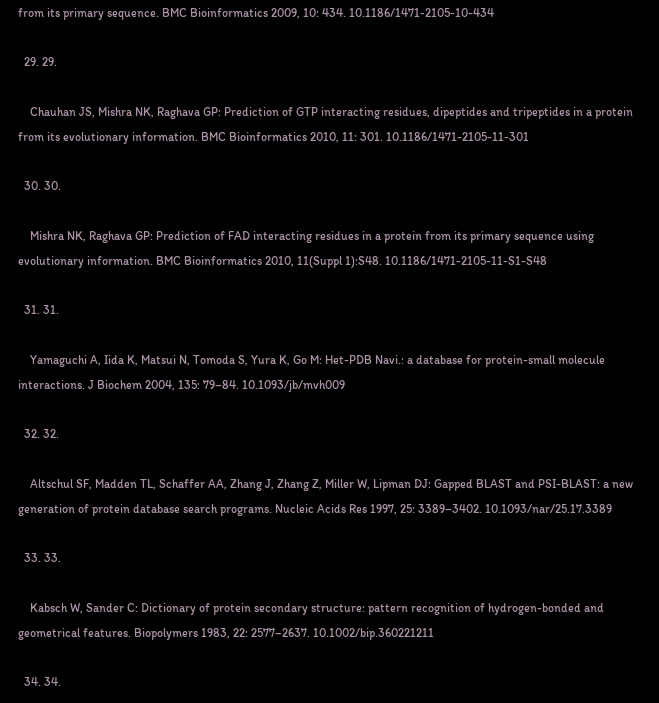from its primary sequence. BMC Bioinformatics 2009, 10: 434. 10.1186/1471-2105-10-434

  29. 29.

    Chauhan JS, Mishra NK, Raghava GP: Prediction of GTP interacting residues, dipeptides and tripeptides in a protein from its evolutionary information. BMC Bioinformatics 2010, 11: 301. 10.1186/1471-2105-11-301

  30. 30.

    Mishra NK, Raghava GP: Prediction of FAD interacting residues in a protein from its primary sequence using evolutionary information. BMC Bioinformatics 2010, 11(Suppl 1):S48. 10.1186/1471-2105-11-S1-S48

  31. 31.

    Yamaguchi A, Iida K, Matsui N, Tomoda S, Yura K, Go M: Het-PDB Navi.: a database for protein-small molecule interactions. J Biochem 2004, 135: 79–84. 10.1093/jb/mvh009

  32. 32.

    Altschul SF, Madden TL, Schaffer AA, Zhang J, Zhang Z, Miller W, Lipman DJ: Gapped BLAST and PSI-BLAST: a new generation of protein database search programs. Nucleic Acids Res 1997, 25: 3389–3402. 10.1093/nar/25.17.3389

  33. 33.

    Kabsch W, Sander C: Dictionary of protein secondary structure: pattern recognition of hydrogen-bonded and geometrical features. Biopolymers 1983, 22: 2577–2637. 10.1002/bip.360221211

  34. 34.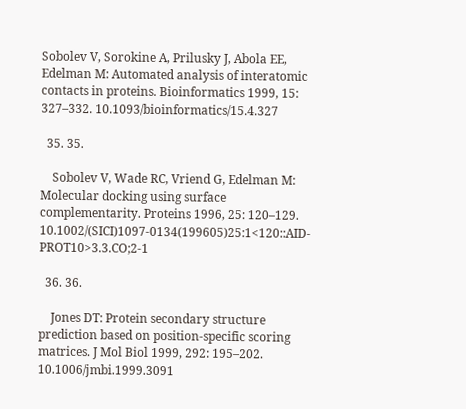Sobolev V, Sorokine A, Prilusky J, Abola EE, Edelman M: Automated analysis of interatomic contacts in proteins. Bioinformatics 1999, 15: 327–332. 10.1093/bioinformatics/15.4.327

  35. 35.

    Sobolev V, Wade RC, Vriend G, Edelman M: Molecular docking using surface complementarity. Proteins 1996, 25: 120–129. 10.1002/(SICI)1097-0134(199605)25:1<120::AID-PROT10>3.3.CO;2-1

  36. 36.

    Jones DT: Protein secondary structure prediction based on position-specific scoring matrices. J Mol Biol 1999, 292: 195–202. 10.1006/jmbi.1999.3091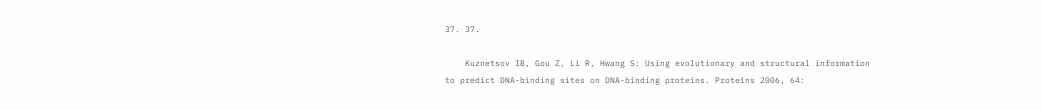37. 37.

    Kuznetsov IB, Gou Z, Li R, Hwang S: Using evolutionary and structural information to predict DNA-binding sites on DNA-binding proteins. Proteins 2006, 64: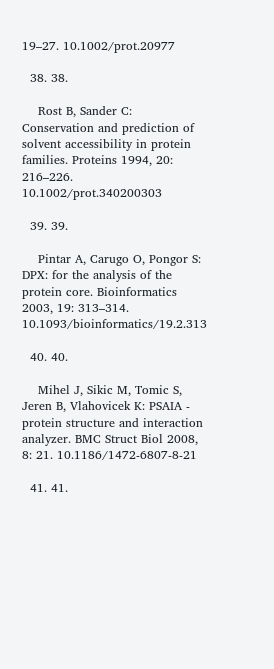19–27. 10.1002/prot.20977

  38. 38.

    Rost B, Sander C: Conservation and prediction of solvent accessibility in protein families. Proteins 1994, 20: 216–226. 10.1002/prot.340200303

  39. 39.

    Pintar A, Carugo O, Pongor S: DPX: for the analysis of the protein core. Bioinformatics 2003, 19: 313–314. 10.1093/bioinformatics/19.2.313

  40. 40.

    Mihel J, Sikic M, Tomic S, Jeren B, Vlahovicek K: PSAIA - protein structure and interaction analyzer. BMC Struct Biol 2008, 8: 21. 10.1186/1472-6807-8-21

  41. 41.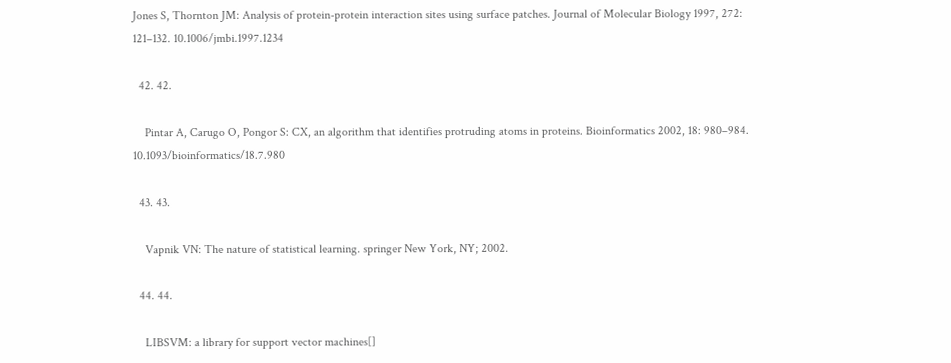Jones S, Thornton JM: Analysis of protein-protein interaction sites using surface patches. Journal of Molecular Biology 1997, 272: 121–132. 10.1006/jmbi.1997.1234

  42. 42.

    Pintar A, Carugo O, Pongor S: CX, an algorithm that identifies protruding atoms in proteins. Bioinformatics 2002, 18: 980–984. 10.1093/bioinformatics/18.7.980

  43. 43.

    Vapnik VN: The nature of statistical learning. springer New York, NY; 2002.

  44. 44.

    LIBSVM: a library for support vector machines[]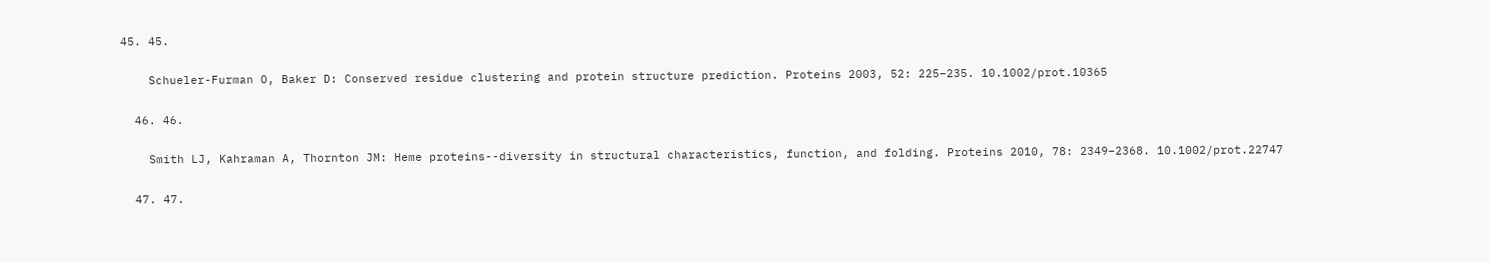45. 45.

    Schueler-Furman O, Baker D: Conserved residue clustering and protein structure prediction. Proteins 2003, 52: 225–235. 10.1002/prot.10365

  46. 46.

    Smith LJ, Kahraman A, Thornton JM: Heme proteins--diversity in structural characteristics, function, and folding. Proteins 2010, 78: 2349–2368. 10.1002/prot.22747

  47. 47.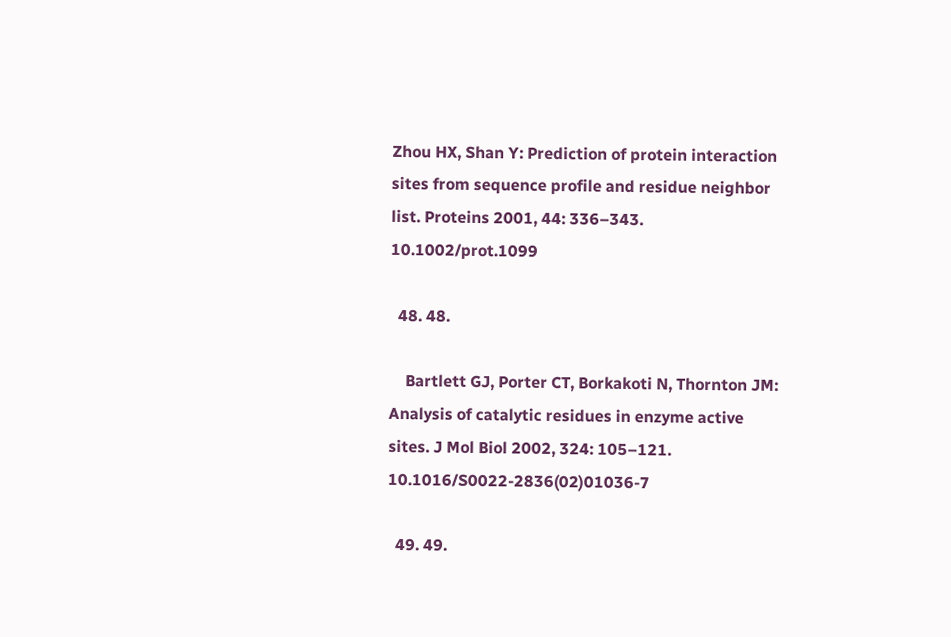Zhou HX, Shan Y: Prediction of protein interaction sites from sequence profile and residue neighbor list. Proteins 2001, 44: 336–343. 10.1002/prot.1099

  48. 48.

    Bartlett GJ, Porter CT, Borkakoti N, Thornton JM: Analysis of catalytic residues in enzyme active sites. J Mol Biol 2002, 324: 105–121. 10.1016/S0022-2836(02)01036-7

  49. 49.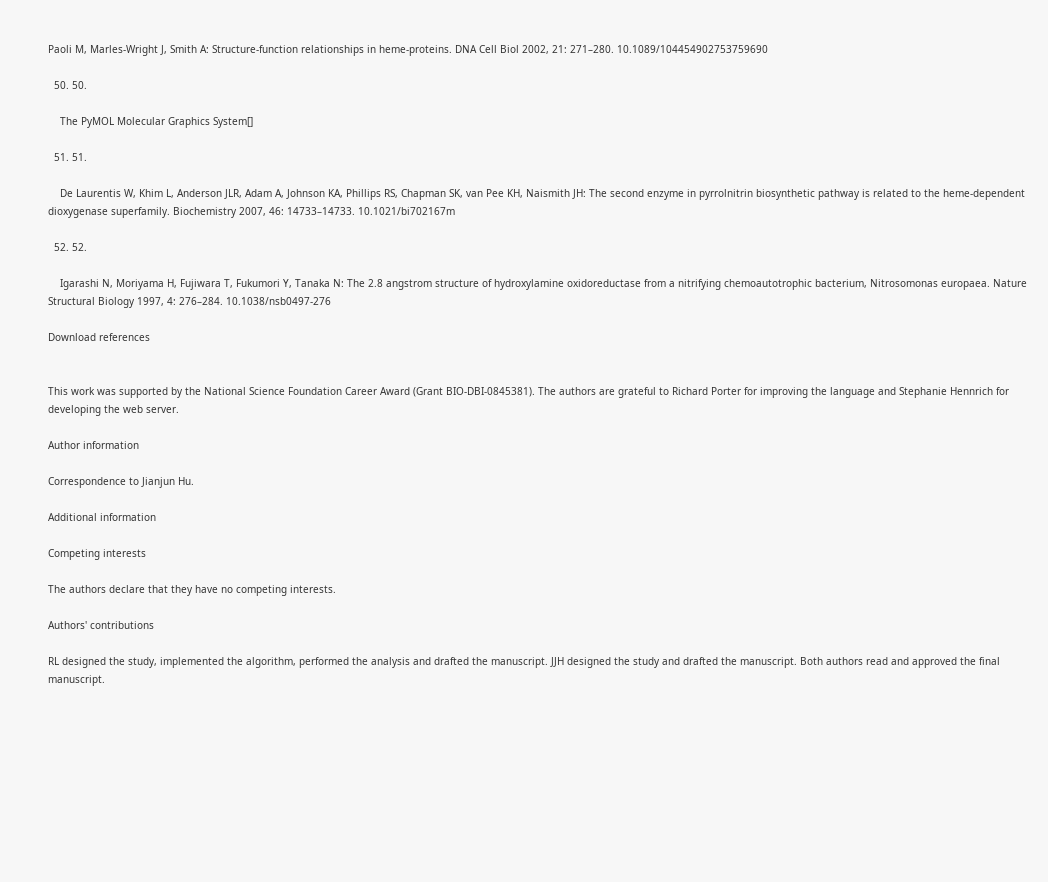Paoli M, Marles-Wright J, Smith A: Structure-function relationships in heme-proteins. DNA Cell Biol 2002, 21: 271–280. 10.1089/104454902753759690

  50. 50.

    The PyMOL Molecular Graphics System[]

  51. 51.

    De Laurentis W, Khim L, Anderson JLR, Adam A, Johnson KA, Phillips RS, Chapman SK, van Pee KH, Naismith JH: The second enzyme in pyrrolnitrin biosynthetic pathway is related to the heme-dependent dioxygenase superfamily. Biochemistry 2007, 46: 14733–14733. 10.1021/bi702167m

  52. 52.

    Igarashi N, Moriyama H, Fujiwara T, Fukumori Y, Tanaka N: The 2.8 angstrom structure of hydroxylamine oxidoreductase from a nitrifying chemoautotrophic bacterium, Nitrosomonas europaea. Nature Structural Biology 1997, 4: 276–284. 10.1038/nsb0497-276

Download references


This work was supported by the National Science Foundation Career Award (Grant BIO-DBI-0845381). The authors are grateful to Richard Porter for improving the language and Stephanie Hennrich for developing the web server.

Author information

Correspondence to Jianjun Hu.

Additional information

Competing interests

The authors declare that they have no competing interests.

Authors' contributions

RL designed the study, implemented the algorithm, performed the analysis and drafted the manuscript. JJH designed the study and drafted the manuscript. Both authors read and approved the final manuscript.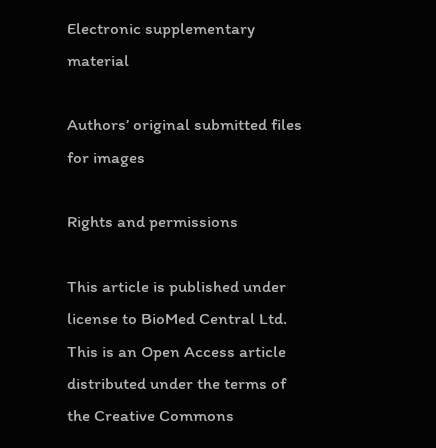Electronic supplementary material

Authors’ original submitted files for images

Rights and permissions

This article is published under license to BioMed Central Ltd. This is an Open Access article distributed under the terms of the Creative Commons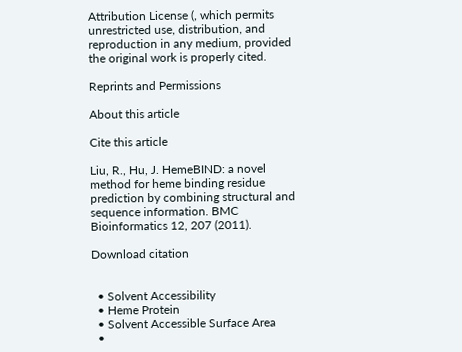Attribution License (, which permits unrestricted use, distribution, and reproduction in any medium, provided the original work is properly cited.

Reprints and Permissions

About this article

Cite this article

Liu, R., Hu, J. HemeBIND: a novel method for heme binding residue prediction by combining structural and sequence information. BMC Bioinformatics 12, 207 (2011).

Download citation


  • Solvent Accessibility
  • Heme Protein
  • Solvent Accessible Surface Area
  •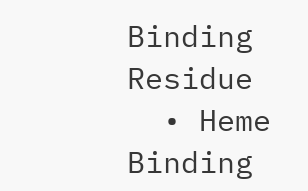Binding Residue
  • Heme Binding